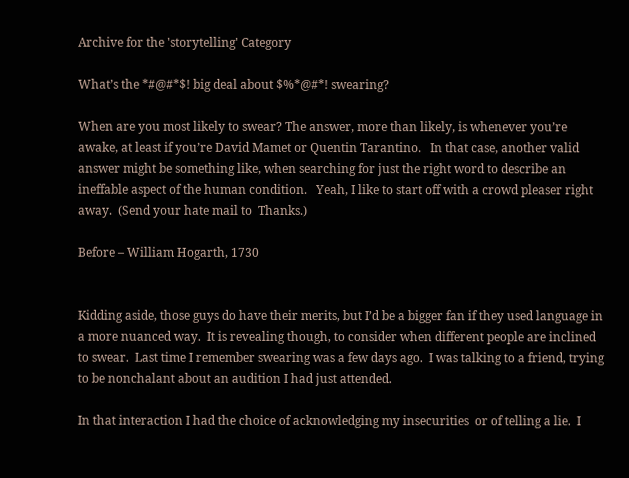Archive for the 'storytelling' Category

What’s the *#@#*$! big deal about $%*@#*! swearing?

When are you most likely to swear? The answer, more than likely, is whenever you’re awake, at least if you’re David Mamet or Quentin Tarantino.   In that case, another valid answer might be something like, when searching for just the right word to describe an ineffable aspect of the human condition.   Yeah, I like to start off with a crowd pleaser right away.  (Send your hate mail to  Thanks.)

Before – William Hogarth, 1730


Kidding aside, those guys do have their merits, but I’d be a bigger fan if they used language in a more nuanced way.  It is revealing though, to consider when different people are inclined to swear.  Last time I remember swearing was a few days ago.  I was talking to a friend, trying to be nonchalant about an audition I had just attended.

In that interaction I had the choice of acknowledging my insecurities  or of telling a lie.  I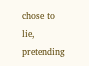chose to lie, pretending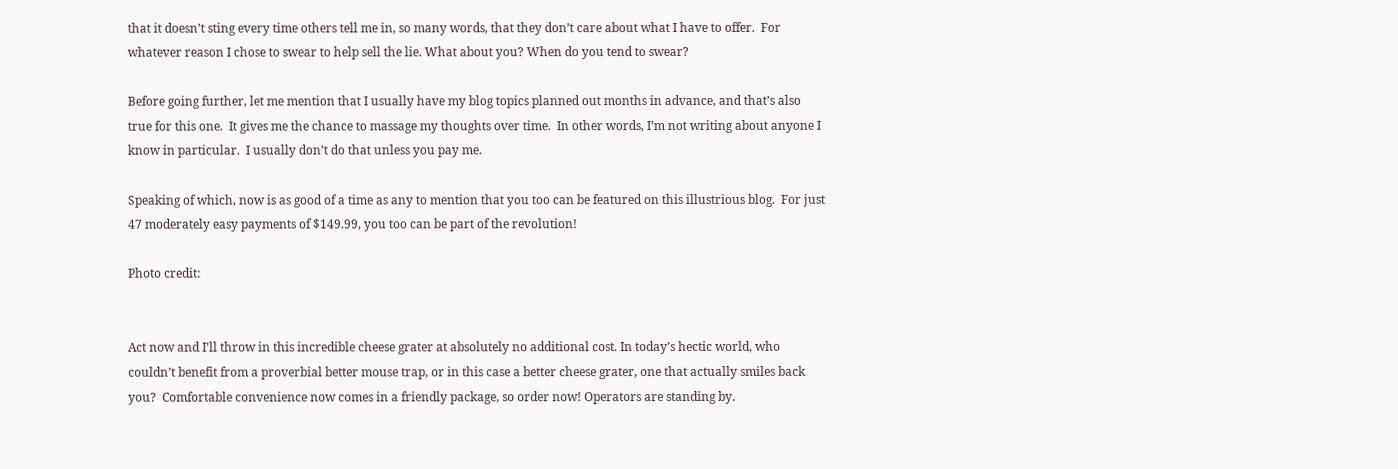that it doesn’t sting every time others tell me in, so many words, that they don’t care about what I have to offer.  For whatever reason I chose to swear to help sell the lie. What about you? When do you tend to swear?

Before going further, let me mention that I usually have my blog topics planned out months in advance, and that’s also true for this one.  It gives me the chance to massage my thoughts over time.  In other words, I’m not writing about anyone I know in particular.  I usually don’t do that unless you pay me.

Speaking of which, now is as good of a time as any to mention that you too can be featured on this illustrious blog.  For just 47 moderately easy payments of $149.99, you too can be part of the revolution!

Photo credit:


Act now and I’ll throw in this incredible cheese grater at absolutely no additional cost. In today’s hectic world, who couldn’t benefit from a proverbial better mouse trap, or in this case a better cheese grater, one that actually smiles back you?  Comfortable convenience now comes in a friendly package, so order now! Operators are standing by.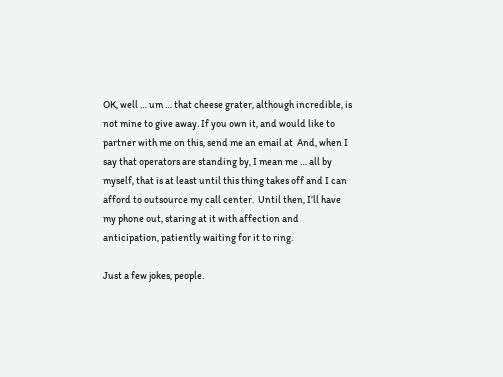OK, well … um … that cheese grater, although incredible, is not mine to give away. If you own it, and would like to partner with me on this, send me an email at  And, when I say that operators are standing by, I mean me … all by myself, that is at least until this thing takes off and I can afford to outsource my call center.  Until then, I’ll have my phone out, staring at it with affection and anticipation, patiently waiting for it to ring.

Just a few jokes, people.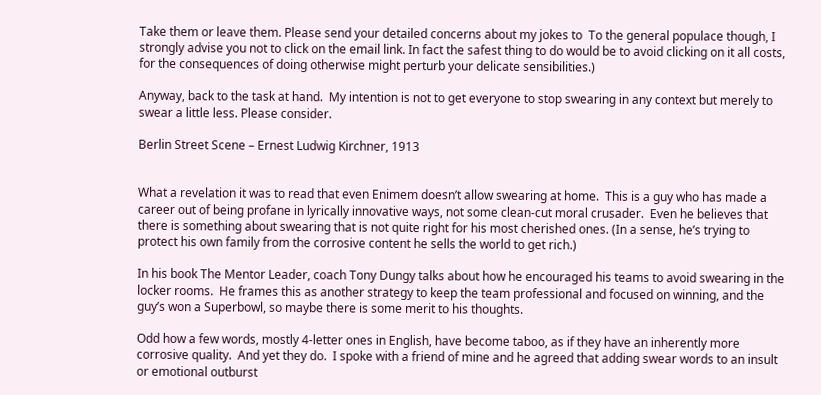Take them or leave them. Please send your detailed concerns about my jokes to  To the general populace though, I strongly advise you not to click on the email link. In fact the safest thing to do would be to avoid clicking on it all costs, for the consequences of doing otherwise might perturb your delicate sensibilities.)

Anyway, back to the task at hand.  My intention is not to get everyone to stop swearing in any context but merely to swear a little less. Please consider.

Berlin Street Scene – Ernest Ludwig Kirchner, 1913


What a revelation it was to read that even Enimem doesn’t allow swearing at home.  This is a guy who has made a career out of being profane in lyrically innovative ways, not some clean-cut moral crusader.  Even he believes that there is something about swearing that is not quite right for his most cherished ones. (In a sense, he’s trying to protect his own family from the corrosive content he sells the world to get rich.)

In his book The Mentor Leader, coach Tony Dungy talks about how he encouraged his teams to avoid swearing in the locker rooms.  He frames this as another strategy to keep the team professional and focused on winning, and the guy’s won a Superbowl, so maybe there is some merit to his thoughts.

Odd how a few words, mostly 4-letter ones in English, have become taboo, as if they have an inherently more corrosive quality.  And yet they do.  I spoke with a friend of mine and he agreed that adding swear words to an insult or emotional outburst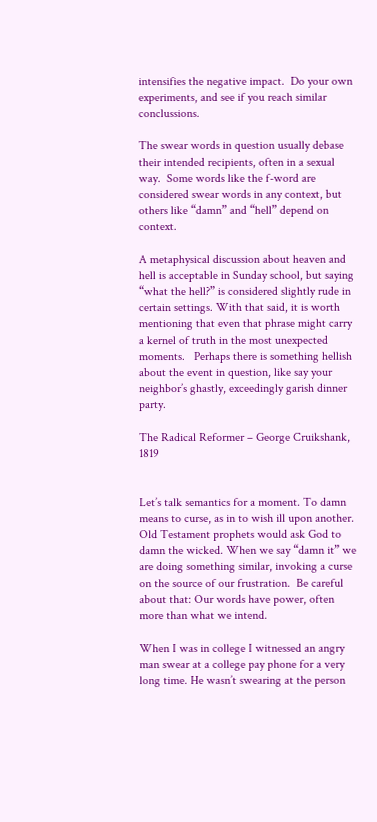intensifies the negative impact.  Do your own experiments, and see if you reach similar conclussions.

The swear words in question usually debase their intended recipients, often in a sexual way.  Some words like the f-word are considered swear words in any context, but others like “damn” and “hell” depend on context.

A metaphysical discussion about heaven and hell is acceptable in Sunday school, but saying “what the hell?” is considered slightly rude in certain settings. With that said, it is worth mentioning that even that phrase might carry a kernel of truth in the most unexpected moments.   Perhaps there is something hellish about the event in question, like say your neighbor’s ghastly, exceedingly garish dinner party.

The Radical Reformer – George Cruikshank, 1819


Let’s talk semantics for a moment. To damn means to curse, as in to wish ill upon another. Old Testament prophets would ask God to damn the wicked. When we say “damn it” we are doing something similar, invoking a curse on the source of our frustration.  Be careful about that: Our words have power, often more than what we intend.

When I was in college I witnessed an angry man swear at a college pay phone for a very long time. He wasn’t swearing at the person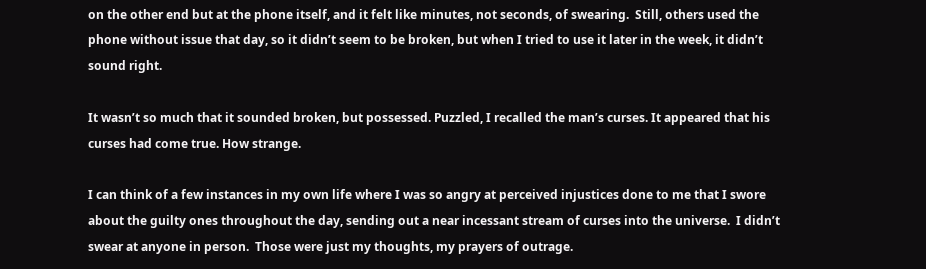on the other end but at the phone itself, and it felt like minutes, not seconds, of swearing.  Still, others used the phone without issue that day, so it didn’t seem to be broken, but when I tried to use it later in the week, it didn’t sound right.

It wasn’t so much that it sounded broken, but possessed. Puzzled, I recalled the man’s curses. It appeared that his curses had come true. How strange.

I can think of a few instances in my own life where I was so angry at perceived injustices done to me that I swore about the guilty ones throughout the day, sending out a near incessant stream of curses into the universe.  I didn’t swear at anyone in person.  Those were just my thoughts, my prayers of outrage.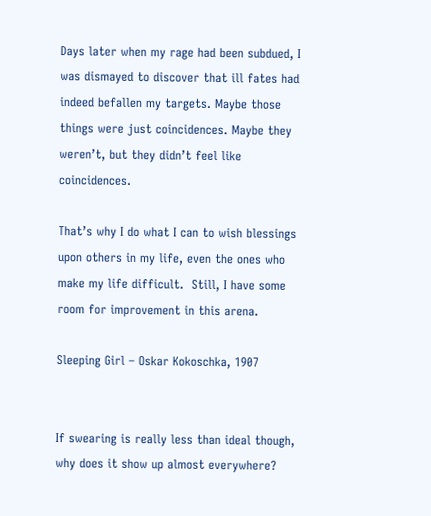Days later when my rage had been subdued, I was dismayed to discover that ill fates had indeed befallen my targets. Maybe those things were just coincidences. Maybe they weren’t, but they didn’t feel like coincidences.

That’s why I do what I can to wish blessings upon others in my life, even the ones who make my life difficult.  Still, I have some room for improvement in this arena.

Sleeping Girl – Oskar Kokoschka, 1907


If swearing is really less than ideal though, why does it show up almost everywhere?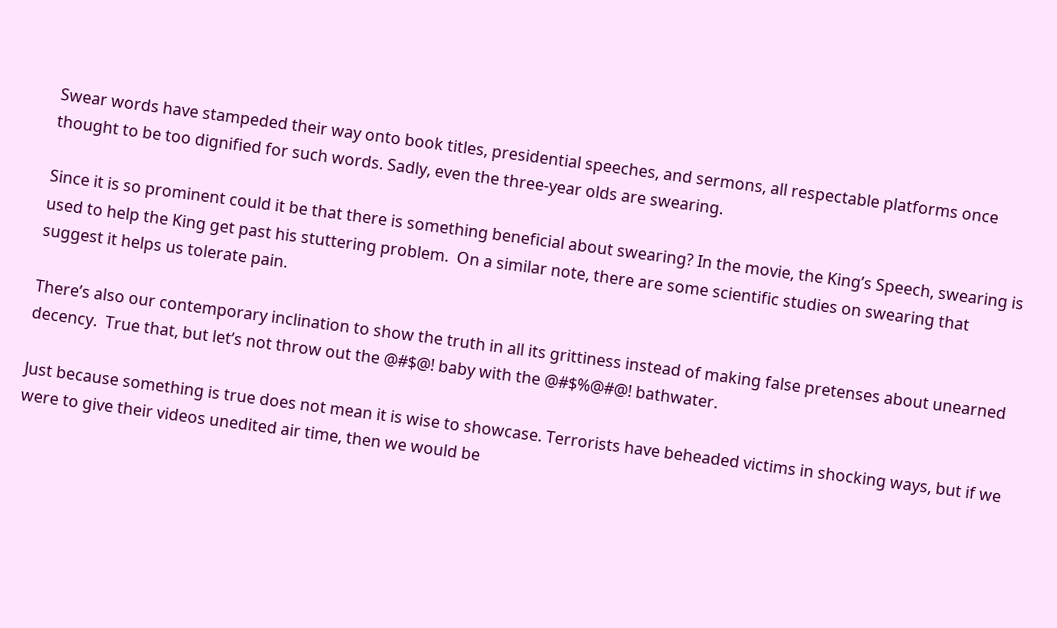Swear words have stampeded their way onto book titles, presidential speeches, and sermons, all respectable platforms once thought to be too dignified for such words. Sadly, even the three-year olds are swearing.

Since it is so prominent could it be that there is something beneficial about swearing? In the movie, the King’s Speech, swearing is used to help the King get past his stuttering problem.  On a similar note, there are some scientific studies on swearing that suggest it helps us tolerate pain.

There’s also our contemporary inclination to show the truth in all its grittiness instead of making false pretenses about unearned decency.  True that, but let’s not throw out the @#$@! baby with the @#$%@#@! bathwater.

Just because something is true does not mean it is wise to showcase. Terrorists have beheaded victims in shocking ways, but if we were to give their videos unedited air time, then we would be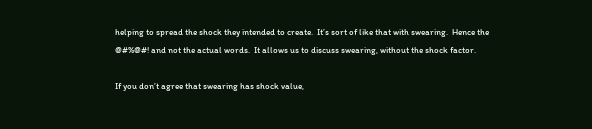helping to spread the shock they intended to create.  It’s sort of like that with swearing.  Hence the @#%@#! and not the actual words.  It allows us to discuss swearing, without the shock factor.

If you don’t agree that swearing has shock value,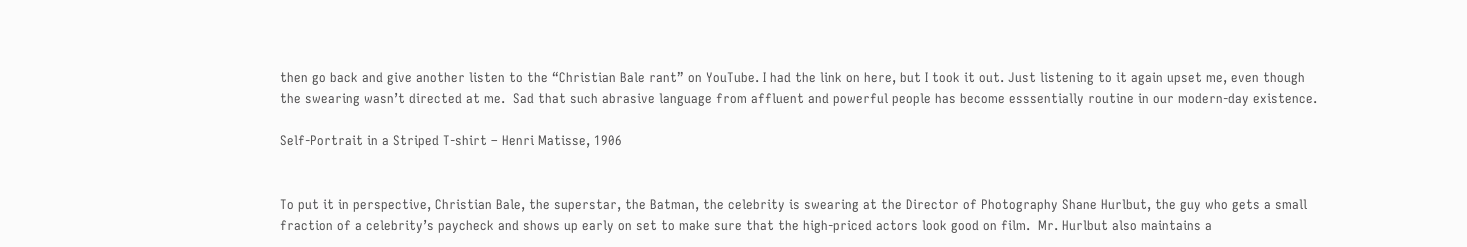then go back and give another listen to the “Christian Bale rant” on YouTube. I had the link on here, but I took it out. Just listening to it again upset me, even though the swearing wasn’t directed at me.  Sad that such abrasive language from affluent and powerful people has become esssentially routine in our modern-day existence.

Self-Portrait in a Striped T-shirt – Henri Matisse, 1906


To put it in perspective, Christian Bale, the superstar, the Batman, the celebrity is swearing at the Director of Photography Shane Hurlbut, the guy who gets a small fraction of a celebrity’s paycheck and shows up early on set to make sure that the high-priced actors look good on film.  Mr. Hurlbut also maintains a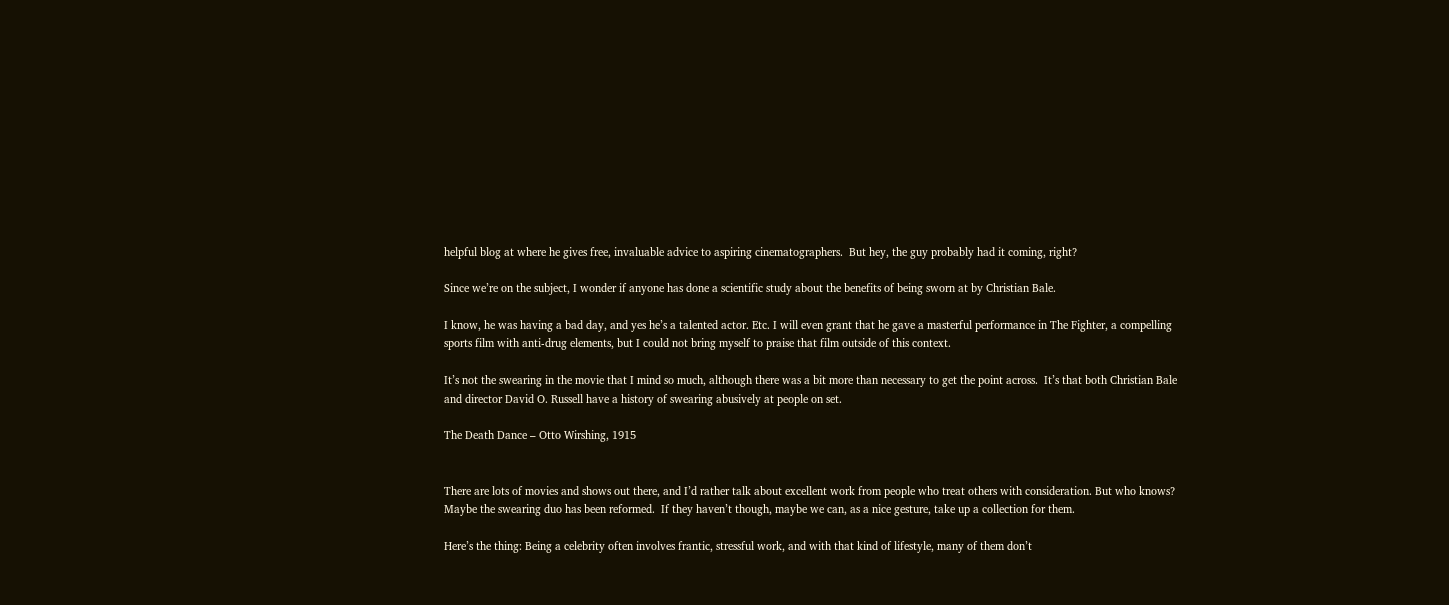helpful blog at where he gives free, invaluable advice to aspiring cinematographers.  But hey, the guy probably had it coming, right?

Since we’re on the subject, I wonder if anyone has done a scientific study about the benefits of being sworn at by Christian Bale.

I know, he was having a bad day, and yes he’s a talented actor. Etc. I will even grant that he gave a masterful performance in The Fighter, a compelling sports film with anti-drug elements, but I could not bring myself to praise that film outside of this context.

It’s not the swearing in the movie that I mind so much, although there was a bit more than necessary to get the point across.  It’s that both Christian Bale and director David O. Russell have a history of swearing abusively at people on set.

The Death Dance – Otto Wirshing, 1915


There are lots of movies and shows out there, and I’d rather talk about excellent work from people who treat others with consideration. But who knows?  Maybe the swearing duo has been reformed.  If they haven’t though, maybe we can, as a nice gesture, take up a collection for them.

Here’s the thing: Being a celebrity often involves frantic, stressful work, and with that kind of lifestyle, many of them don’t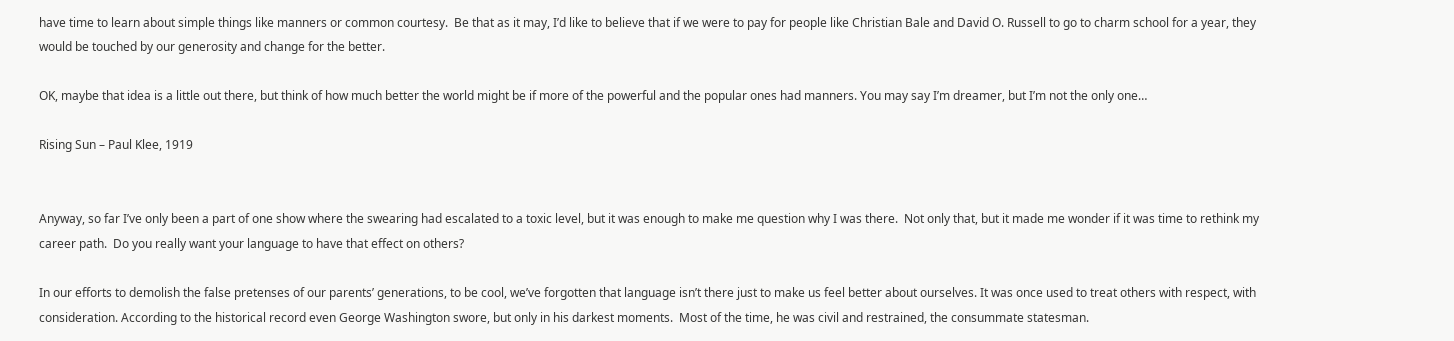have time to learn about simple things like manners or common courtesy.  Be that as it may, I’d like to believe that if we were to pay for people like Christian Bale and David O. Russell to go to charm school for a year, they would be touched by our generosity and change for the better.

OK, maybe that idea is a little out there, but think of how much better the world might be if more of the powerful and the popular ones had manners. You may say I’m dreamer, but I’m not the only one…

Rising Sun – Paul Klee, 1919


Anyway, so far I’ve only been a part of one show where the swearing had escalated to a toxic level, but it was enough to make me question why I was there.  Not only that, but it made me wonder if it was time to rethink my career path.  Do you really want your language to have that effect on others?

In our efforts to demolish the false pretenses of our parents’ generations, to be cool, we’ve forgotten that language isn’t there just to make us feel better about ourselves. It was once used to treat others with respect, with consideration. According to the historical record even George Washington swore, but only in his darkest moments.  Most of the time, he was civil and restrained, the consummate statesman.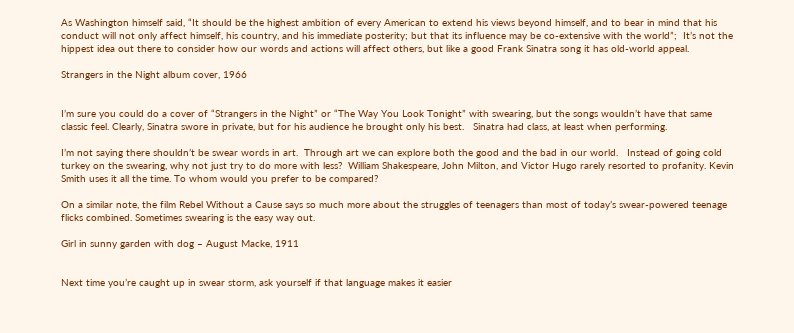As Washington himself said, “It should be the highest ambition of every American to extend his views beyond himself, and to bear in mind that his conduct will not only affect himself, his country, and his immediate posterity; but that its influence may be co-extensive with the world”;  It’s not the hippest idea out there to consider how our words and actions will affect others, but like a good Frank Sinatra song it has old-world appeal.

Strangers in the Night album cover, 1966


I’m sure you could do a cover of “Strangers in the Night” or “The Way You Look Tonight” with swearing, but the songs wouldn’t have that same classic feel. Clearly, Sinatra swore in private, but for his audience he brought only his best.   Sinatra had class, at least when performing.

I’m not saying there shouldn’t be swear words in art.  Through art we can explore both the good and the bad in our world.   Instead of going cold turkey on the swearing, why not just try to do more with less?  William Shakespeare, John Milton, and Victor Hugo rarely resorted to profanity. Kevin Smith uses it all the time. To whom would you prefer to be compared?

On a similar note, the film Rebel Without a Cause says so much more about the struggles of teenagers than most of today’s swear-powered teenage flicks combined. Sometimes swearing is the easy way out.

Girl in sunny garden with dog – August Macke, 1911


Next time you’re caught up in swear storm, ask yourself if that language makes it easier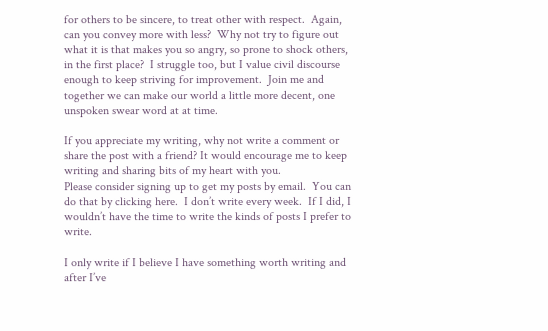for others to be sincere, to treat other with respect.  Again, can you convey more with less?  Why not try to figure out what it is that makes you so angry, so prone to shock others, in the first place?  I struggle too, but I value civil discourse enough to keep striving for improvement.  Join me and together we can make our world a little more decent, one unspoken swear word at at time.

If you appreciate my writing, why not write a comment or share the post with a friend? It would encourage me to keep writing and sharing bits of my heart with you.
Please consider signing up to get my posts by email.  You can do that by clicking here.  I don’t write every week.  If I did, I wouldn’t have the time to write the kinds of posts I prefer to write.

I only write if I believe I have something worth writing and after I’ve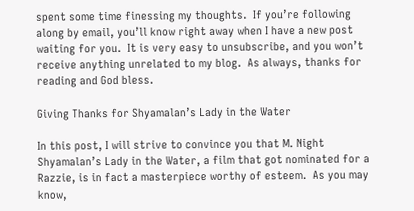spent some time finessing my thoughts.  If you’re following along by email, you’ll know right away when I have a new post waiting for you.  It is very easy to unsubscribe, and you won’t receive anything unrelated to my blog.  As always, thanks for reading and God bless.

Giving Thanks for Shyamalan’s Lady in the Water

In this post, I will strive to convince you that M. Night Shyamalan’s Lady in the Water, a film that got nominated for a Razzie, is in fact a masterpiece worthy of esteem.  As you may know,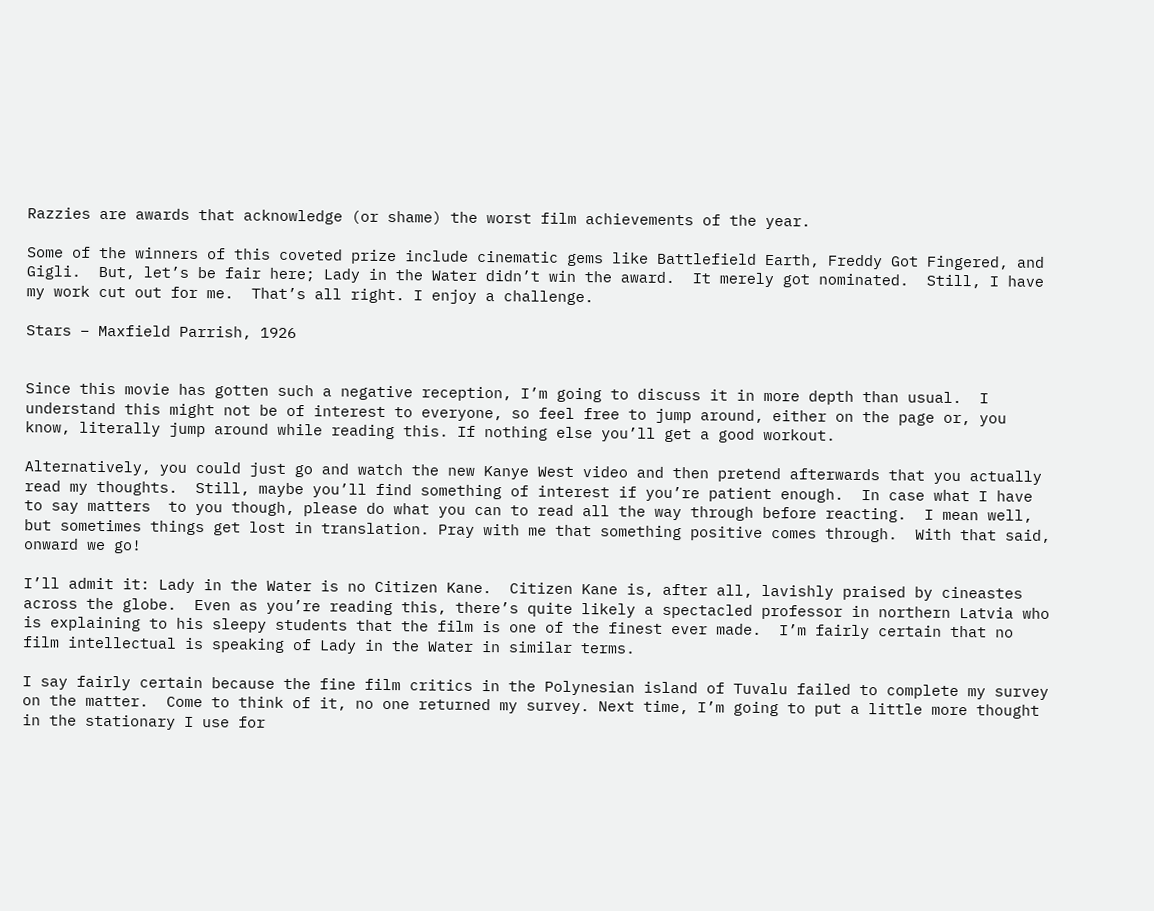Razzies are awards that acknowledge (or shame) the worst film achievements of the year.

Some of the winners of this coveted prize include cinematic gems like Battlefield Earth, Freddy Got Fingered, and Gigli.  But, let’s be fair here; Lady in the Water didn’t win the award.  It merely got nominated.  Still, I have my work cut out for me.  That’s all right. I enjoy a challenge.

Stars – Maxfield Parrish, 1926


Since this movie has gotten such a negative reception, I’m going to discuss it in more depth than usual.  I understand this might not be of interest to everyone, so feel free to jump around, either on the page or, you know, literally jump around while reading this. If nothing else you’ll get a good workout.

Alternatively, you could just go and watch the new Kanye West video and then pretend afterwards that you actually read my thoughts.  Still, maybe you’ll find something of interest if you’re patient enough.  In case what I have to say matters  to you though, please do what you can to read all the way through before reacting.  I mean well, but sometimes things get lost in translation. Pray with me that something positive comes through.  With that said, onward we go!

I’ll admit it: Lady in the Water is no Citizen Kane.  Citizen Kane is, after all, lavishly praised by cineastes across the globe.  Even as you’re reading this, there’s quite likely a spectacled professor in northern Latvia who is explaining to his sleepy students that the film is one of the finest ever made.  I’m fairly certain that no film intellectual is speaking of Lady in the Water in similar terms.

I say fairly certain because the fine film critics in the Polynesian island of Tuvalu failed to complete my survey on the matter.  Come to think of it, no one returned my survey. Next time, I’m going to put a little more thought in the stationary I use for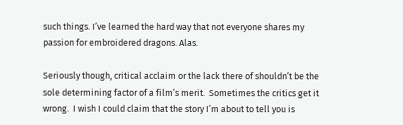such things. I’ve learned the hard way that not everyone shares my passion for embroidered dragons. Alas.

Seriously though, critical acclaim or the lack there of shouldn’t be the sole determining factor of a film’s merit.  Sometimes the critics get it wrong.  I wish I could claim that the story I’m about to tell you is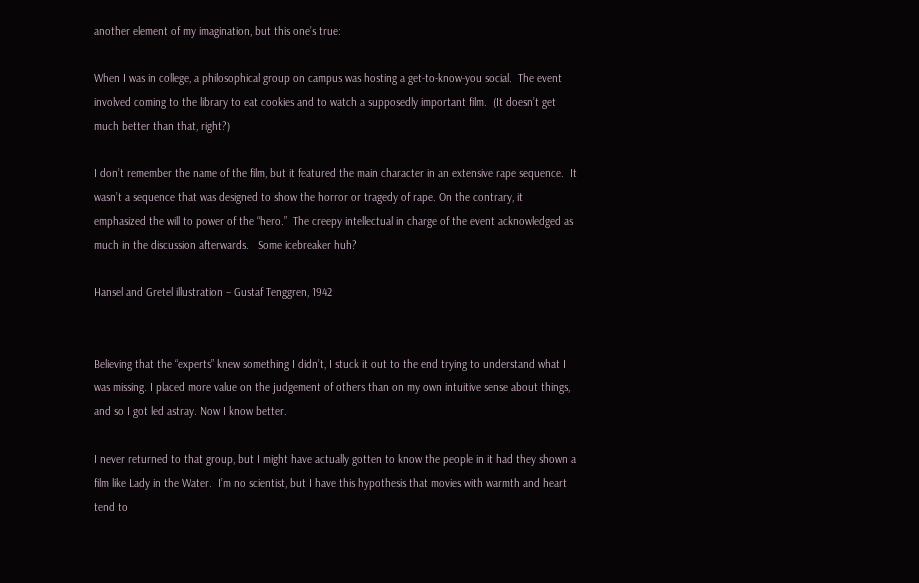another element of my imagination, but this one’s true:

When I was in college, a philosophical group on campus was hosting a get-to-know-you social.  The event involved coming to the library to eat cookies and to watch a supposedly important film.  (It doesn’t get much better than that, right?)

I don’t remember the name of the film, but it featured the main character in an extensive rape sequence.  It wasn’t a sequence that was designed to show the horror or tragedy of rape. On the contrary, it emphasized the will to power of the “hero.”  The creepy intellectual in charge of the event acknowledged as much in the discussion afterwards.   Some icebreaker huh?

Hansel and Gretel illustration – Gustaf Tenggren, 1942


Believing that the “experts” knew something I didn’t, I stuck it out to the end trying to understand what I was missing. I placed more value on the judgement of others than on my own intuitive sense about things, and so I got led astray. Now I know better.

I never returned to that group, but I might have actually gotten to know the people in it had they shown a film like Lady in the Water.  I’m no scientist, but I have this hypothesis that movies with warmth and heart tend to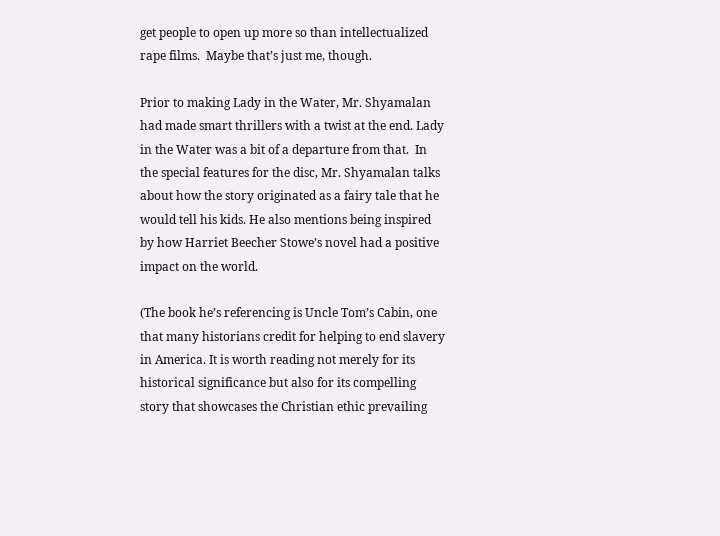get people to open up more so than intellectualized rape films.  Maybe that’s just me, though.

Prior to making Lady in the Water, Mr. Shyamalan had made smart thrillers with a twist at the end. Lady in the Water was a bit of a departure from that.  In the special features for the disc, Mr. Shyamalan talks about how the story originated as a fairy tale that he would tell his kids. He also mentions being inspired by how Harriet Beecher Stowe’s novel had a positive impact on the world.

(The book he’s referencing is Uncle Tom’s Cabin, one that many historians credit for helping to end slavery in America. It is worth reading not merely for its historical significance but also for its compelling story that showcases the Christian ethic prevailing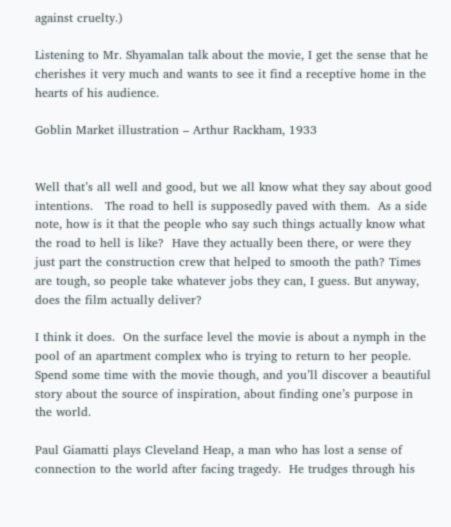against cruelty.)

Listening to Mr. Shyamalan talk about the movie, I get the sense that he cherishes it very much and wants to see it find a receptive home in the hearts of his audience.

Goblin Market illustration – Arthur Rackham, 1933


Well that’s all well and good, but we all know what they say about good intentions.   The road to hell is supposedly paved with them.  As a side note, how is it that the people who say such things actually know what the road to hell is like?  Have they actually been there, or were they just part the construction crew that helped to smooth the path? Times are tough, so people take whatever jobs they can, I guess. But anyway, does the film actually deliver?

I think it does.  On the surface level the movie is about a nymph in the pool of an apartment complex who is trying to return to her people.  Spend some time with the movie though, and you’ll discover a beautiful story about the source of inspiration, about finding one’s purpose in the world.

Paul Giamatti plays Cleveland Heap, a man who has lost a sense of connection to the world after facing tragedy.  He trudges through his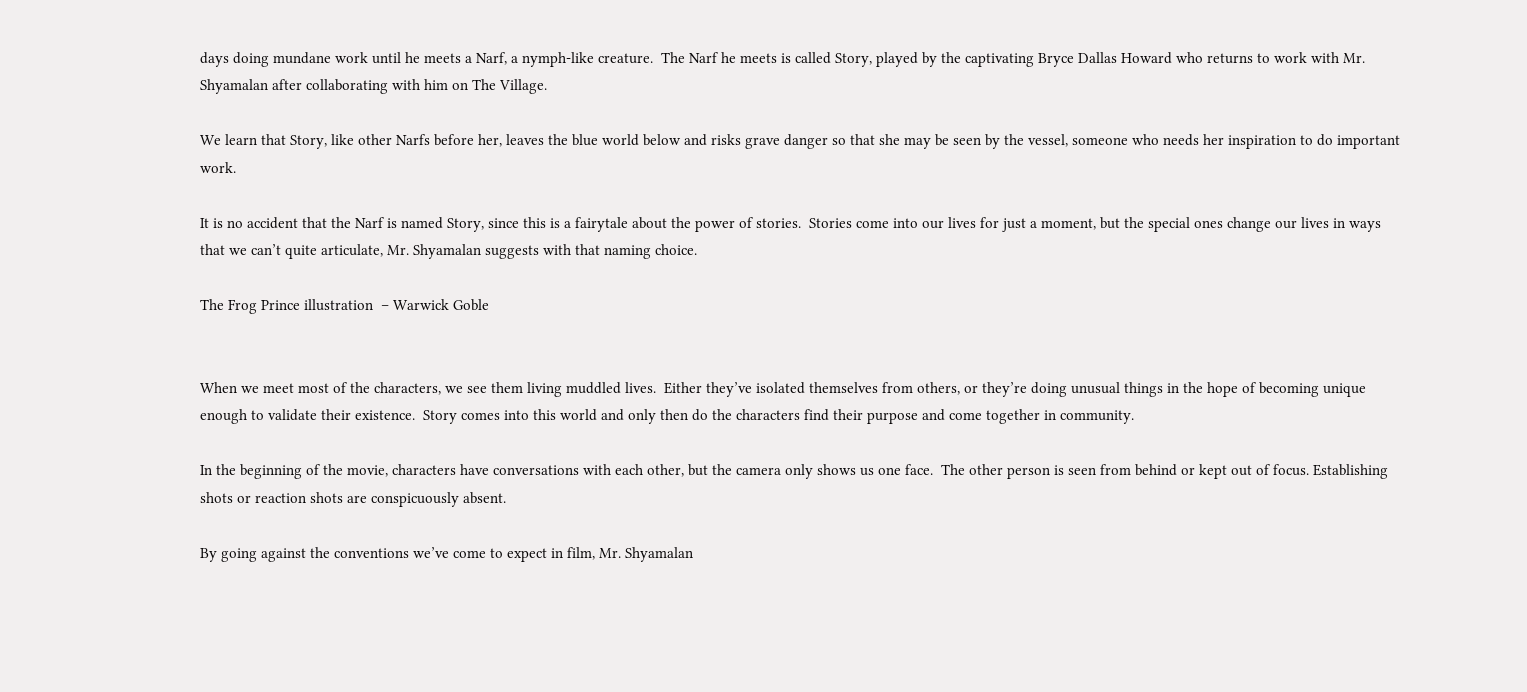days doing mundane work until he meets a Narf, a nymph-like creature.  The Narf he meets is called Story, played by the captivating Bryce Dallas Howard who returns to work with Mr. Shyamalan after collaborating with him on The Village.

We learn that Story, like other Narfs before her, leaves the blue world below and risks grave danger so that she may be seen by the vessel, someone who needs her inspiration to do important work.

It is no accident that the Narf is named Story, since this is a fairytale about the power of stories.  Stories come into our lives for just a moment, but the special ones change our lives in ways that we can’t quite articulate, Mr. Shyamalan suggests with that naming choice.

The Frog Prince illustration  – Warwick Goble


When we meet most of the characters, we see them living muddled lives.  Either they’ve isolated themselves from others, or they’re doing unusual things in the hope of becoming unique enough to validate their existence.  Story comes into this world and only then do the characters find their purpose and come together in community.

In the beginning of the movie, characters have conversations with each other, but the camera only shows us one face.  The other person is seen from behind or kept out of focus. Establishing shots or reaction shots are conspicuously absent.

By going against the conventions we’ve come to expect in film, Mr. Shyamalan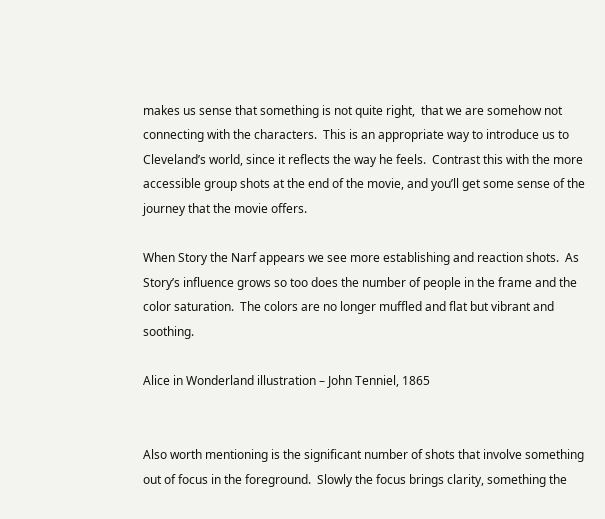makes us sense that something is not quite right,  that we are somehow not connecting with the characters.  This is an appropriate way to introduce us to Cleveland’s world, since it reflects the way he feels.  Contrast this with the more accessible group shots at the end of the movie, and you’ll get some sense of the journey that the movie offers.

When Story the Narf appears we see more establishing and reaction shots.  As Story’s influence grows so too does the number of people in the frame and the color saturation.  The colors are no longer muffled and flat but vibrant and soothing.

Alice in Wonderland illustration – John Tenniel, 1865


Also worth mentioning is the significant number of shots that involve something out of focus in the foreground.  Slowly the focus brings clarity, something the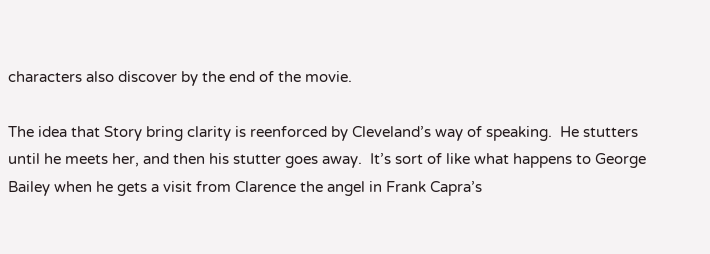characters also discover by the end of the movie.

The idea that Story bring clarity is reenforced by Cleveland’s way of speaking.  He stutters until he meets her, and then his stutter goes away.  It’s sort of like what happens to George Bailey when he gets a visit from Clarence the angel in Frank Capra’s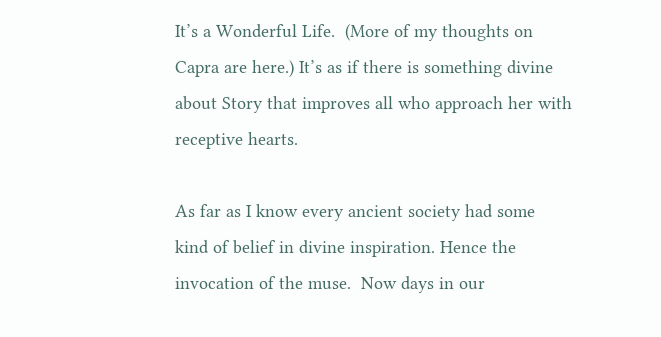It’s a Wonderful Life.  (More of my thoughts on Capra are here.) It’s as if there is something divine about Story that improves all who approach her with receptive hearts.

As far as I know every ancient society had some kind of belief in divine inspiration. Hence the invocation of the muse.  Now days in our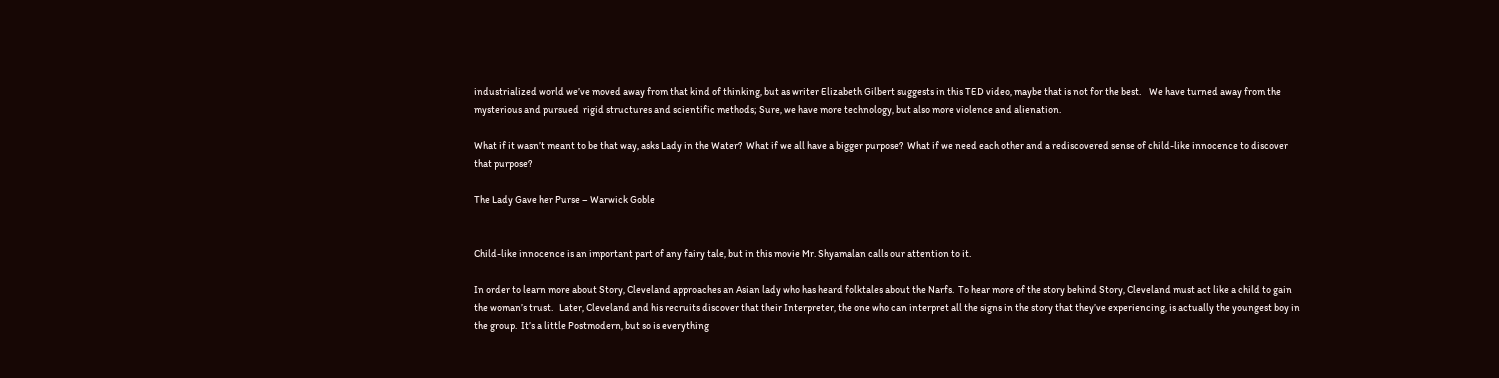industrialized world we’ve moved away from that kind of thinking, but as writer Elizabeth Gilbert suggests in this TED video, maybe that is not for the best.    We have turned away from the mysterious and pursued  rigid structures and scientific methods; Sure, we have more technology, but also more violence and alienation.

What if it wasn’t meant to be that way, asks Lady in the Water?  What if we all have a bigger purpose?  What if we need each other and a rediscovered sense of child-like innocence to discover that purpose?

The Lady Gave her Purse – Warwick Goble


Child-like innocence is an important part of any fairy tale, but in this movie Mr. Shyamalan calls our attention to it.

In order to learn more about Story, Cleveland approaches an Asian lady who has heard folktales about the Narfs.  To hear more of the story behind Story, Cleveland must act like a child to gain the woman’s trust.   Later, Cleveland and his recruits discover that their Interpreter, the one who can interpret all the signs in the story that they’ve experiencing, is actually the youngest boy in the group.  It’s a little Postmodern, but so is everything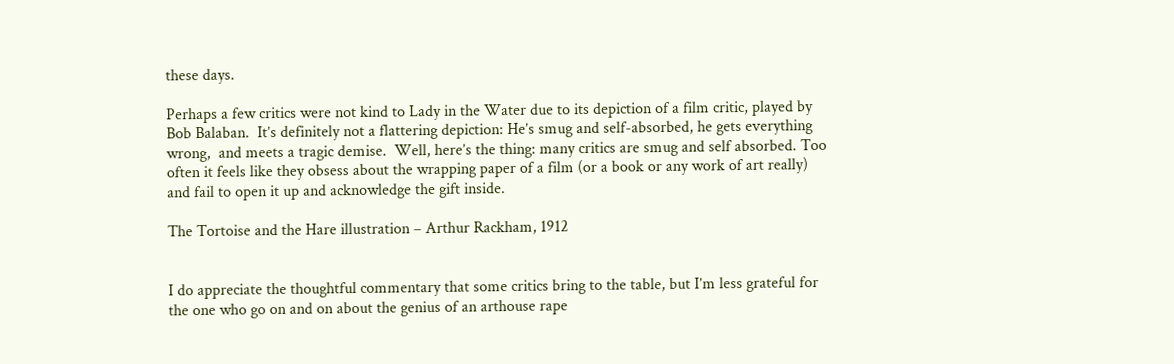these days.

Perhaps a few critics were not kind to Lady in the Water due to its depiction of a film critic, played by Bob Balaban.  It’s definitely not a flattering depiction: He’s smug and self-absorbed, he gets everything wrong,  and meets a tragic demise.  Well, here’s the thing: many critics are smug and self absorbed. Too often it feels like they obsess about the wrapping paper of a film (or a book or any work of art really) and fail to open it up and acknowledge the gift inside.

The Tortoise and the Hare illustration – Arthur Rackham, 1912


I do appreciate the thoughtful commentary that some critics bring to the table, but I’m less grateful for the one who go on and on about the genius of an arthouse rape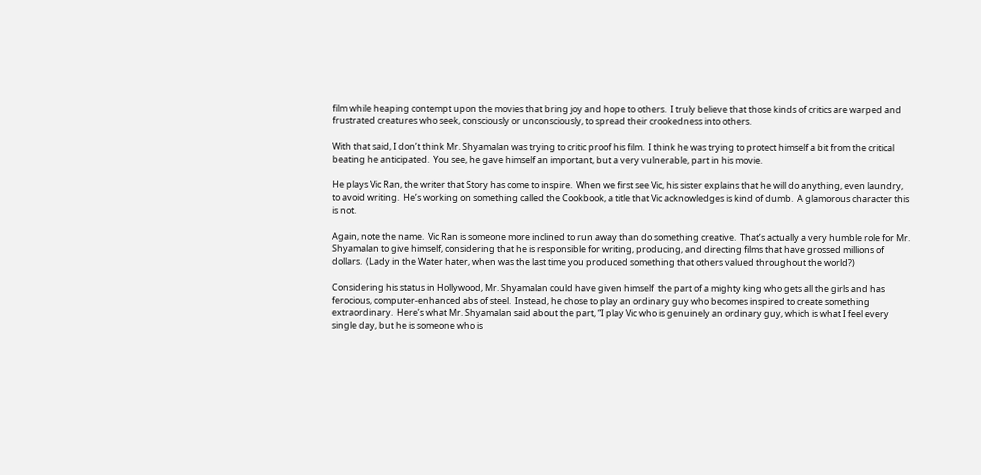film while heaping contempt upon the movies that bring joy and hope to others.  I truly believe that those kinds of critics are warped and frustrated creatures who seek, consciously or unconsciously, to spread their crookedness into others.

With that said, I don’t think Mr. Shyamalan was trying to critic proof his film.  I think he was trying to protect himself a bit from the critical beating he anticipated.  You see, he gave himself an important, but a very vulnerable, part in his movie.

He plays Vic Ran, the writer that Story has come to inspire.  When we first see Vic, his sister explains that he will do anything, even laundry, to avoid writing.  He’s working on something called the Cookbook, a title that Vic acknowledges is kind of dumb.  A glamorous character this is not.

Again, note the name.  Vic Ran is someone more inclined to run away than do something creative.  That’s actually a very humble role for Mr. Shyamalan to give himself, considering that he is responsible for writing, producing, and directing films that have grossed millions of dollars.  (Lady in the Water hater, when was the last time you produced something that others valued throughout the world?)

Considering his status in Hollywood, Mr. Shyamalan could have given himself  the part of a mighty king who gets all the girls and has ferocious, computer-enhanced abs of steel.  Instead, he chose to play an ordinary guy who becomes inspired to create something extraordinary.  Here’s what Mr. Shyamalan said about the part, “I play Vic who is genuinely an ordinary guy, which is what I feel every single day, but he is someone who is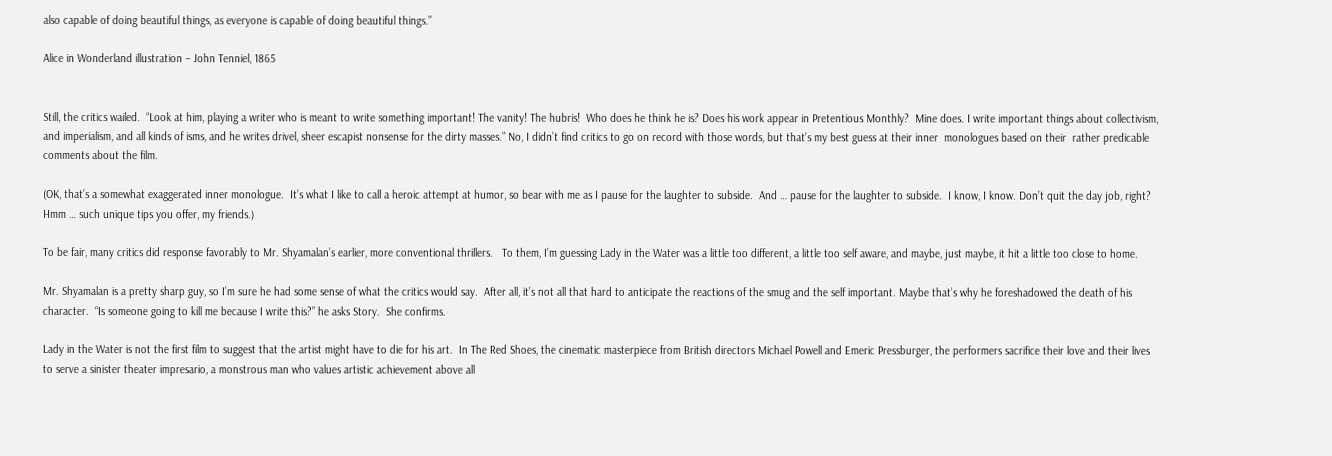also capable of doing beautiful things, as everyone is capable of doing beautiful things.”

Alice in Wonderland illustration – John Tenniel, 1865


Still, the critics wailed.  “Look at him, playing a writer who is meant to write something important! The vanity! The hubris!  Who does he think he is? Does his work appear in Pretentious Monthly?  Mine does. I write important things about collectivism, and imperialism, and all kinds of isms, and he writes drivel, sheer escapist nonsense for the dirty masses.” No, I didn’t find critics to go on record with those words, but that’s my best guess at their inner  monologues based on their  rather predicable comments about the film.

(OK, that’s a somewhat exaggerated inner monologue.  It’s what I like to call a heroic attempt at humor, so bear with me as I pause for the laughter to subside.  And … pause for the laughter to subside.  I know, I know. Don’t quit the day job, right?  Hmm … such unique tips you offer, my friends.)

To be fair, many critics did response favorably to Mr. Shyamalan’s earlier, more conventional thrillers.   To them, I’m guessing Lady in the Water was a little too different, a little too self aware, and maybe, just maybe, it hit a little too close to home.

Mr. Shyamalan is a pretty sharp guy, so I’m sure he had some sense of what the critics would say.  After all, it’s not all that hard to anticipate the reactions of the smug and the self important. Maybe that’s why he foreshadowed the death of his character.  “Is someone going to kill me because I write this?” he asks Story.  She confirms.

Lady in the Water is not the first film to suggest that the artist might have to die for his art.  In The Red Shoes, the cinematic masterpiece from British directors Michael Powell and Emeric Pressburger, the performers sacrifice their love and their lives to serve a sinister theater impresario, a monstrous man who values artistic achievement above all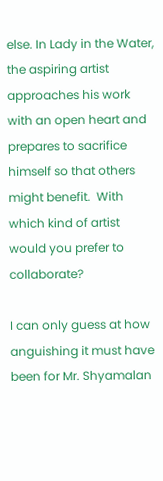else. In Lady in the Water, the aspiring artist approaches his work with an open heart and prepares to sacrifice himself so that others might benefit.  With which kind of artist would you prefer to collaborate?

I can only guess at how anguishing it must have been for Mr. Shyamalan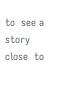to  see a story close  to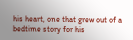his heart, one that grew out of a bedtime story for his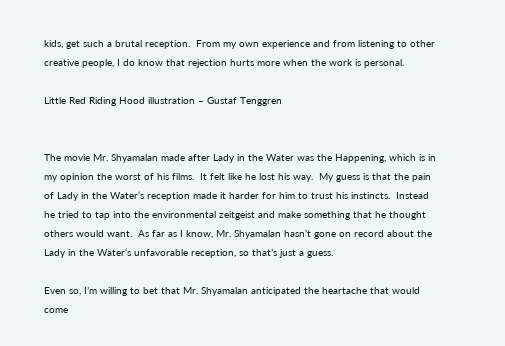kids, get such a brutal reception.  From my own experience and from listening to other creative people, I do know that rejection hurts more when the work is personal.

Little Red Riding Hood illustration – Gustaf Tenggren


The movie Mr. Shyamalan made after Lady in the Water was the Happening, which is in my opinion the worst of his films.  It felt like he lost his way.  My guess is that the pain of Lady in the Water‘s reception made it harder for him to trust his instincts.  Instead he tried to tap into the environmental zeitgeist and make something that he thought others would want.  As far as I know, Mr. Shyamalan hasn’t gone on record about the Lady in the Water‘s unfavorable reception, so that’s just a guess.

Even so, I’m willing to bet that Mr. Shyamalan anticipated the heartache that would come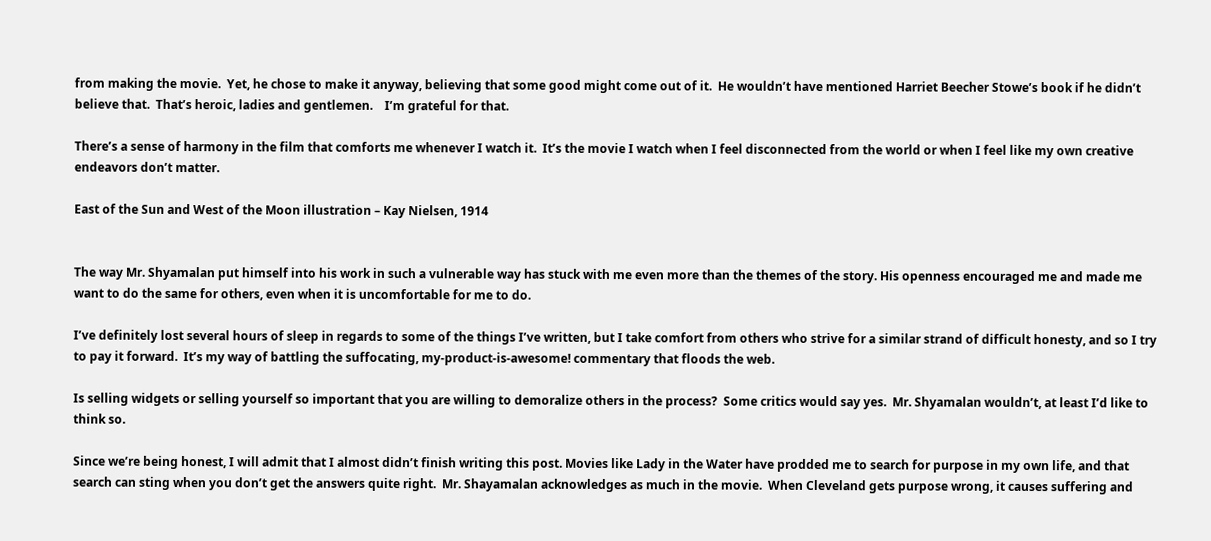from making the movie.  Yet, he chose to make it anyway, believing that some good might come out of it.  He wouldn’t have mentioned Harriet Beecher Stowe’s book if he didn’t believe that.  That’s heroic, ladies and gentlemen.    I’m grateful for that.

There’s a sense of harmony in the film that comforts me whenever I watch it.  It’s the movie I watch when I feel disconnected from the world or when I feel like my own creative endeavors don’t matter.

East of the Sun and West of the Moon illustration – Kay Nielsen, 1914


The way Mr. Shyamalan put himself into his work in such a vulnerable way has stuck with me even more than the themes of the story. His openness encouraged me and made me want to do the same for others, even when it is uncomfortable for me to do.

I’ve definitely lost several hours of sleep in regards to some of the things I’ve written, but I take comfort from others who strive for a similar strand of difficult honesty, and so I try to pay it forward.  It’s my way of battling the suffocating, my-product-is-awesome! commentary that floods the web.

Is selling widgets or selling yourself so important that you are willing to demoralize others in the process?  Some critics would say yes.  Mr. Shyamalan wouldn’t, at least I’d like to think so.

Since we’re being honest, I will admit that I almost didn’t finish writing this post. Movies like Lady in the Water have prodded me to search for purpose in my own life, and that search can sting when you don’t get the answers quite right.  Mr. Shayamalan acknowledges as much in the movie.  When Cleveland gets purpose wrong, it causes suffering and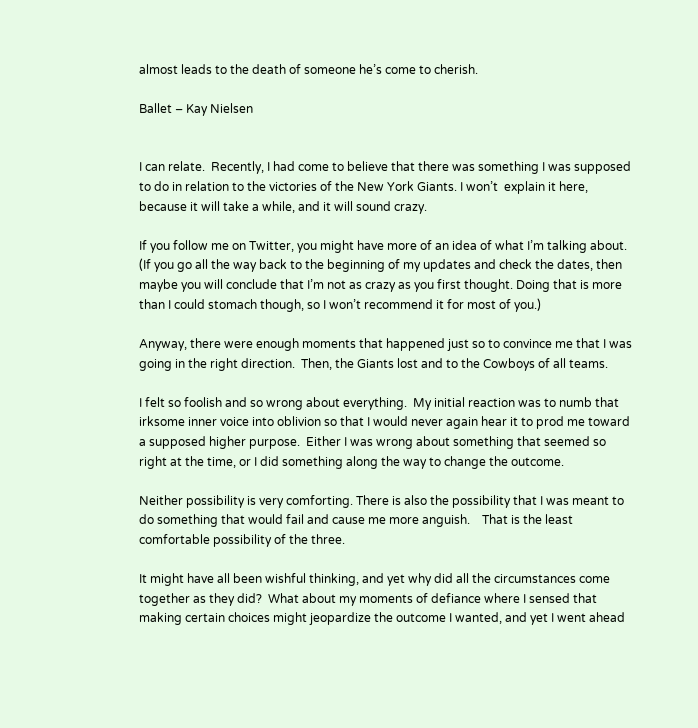almost leads to the death of someone he’s come to cherish.

Ballet – Kay Nielsen


I can relate.  Recently, I had come to believe that there was something I was supposed to do in relation to the victories of the New York Giants. I won’t  explain it here, because it will take a while, and it will sound crazy.

If you follow me on Twitter, you might have more of an idea of what I’m talking about. (If you go all the way back to the beginning of my updates and check the dates, then maybe you will conclude that I’m not as crazy as you first thought. Doing that is more than I could stomach though, so I won’t recommend it for most of you.)

Anyway, there were enough moments that happened just so to convince me that I was going in the right direction.  Then, the Giants lost and to the Cowboys of all teams.

I felt so foolish and so wrong about everything.  My initial reaction was to numb that irksome inner voice into oblivion so that I would never again hear it to prod me toward a supposed higher purpose.  Either I was wrong about something that seemed so right at the time, or I did something along the way to change the outcome.

Neither possibility is very comforting. There is also the possibility that I was meant to do something that would fail and cause me more anguish.    That is the least comfortable possibility of the three.

It might have all been wishful thinking, and yet why did all the circumstances come together as they did?  What about my moments of defiance where I sensed that making certain choices might jeopardize the outcome I wanted, and yet I went ahead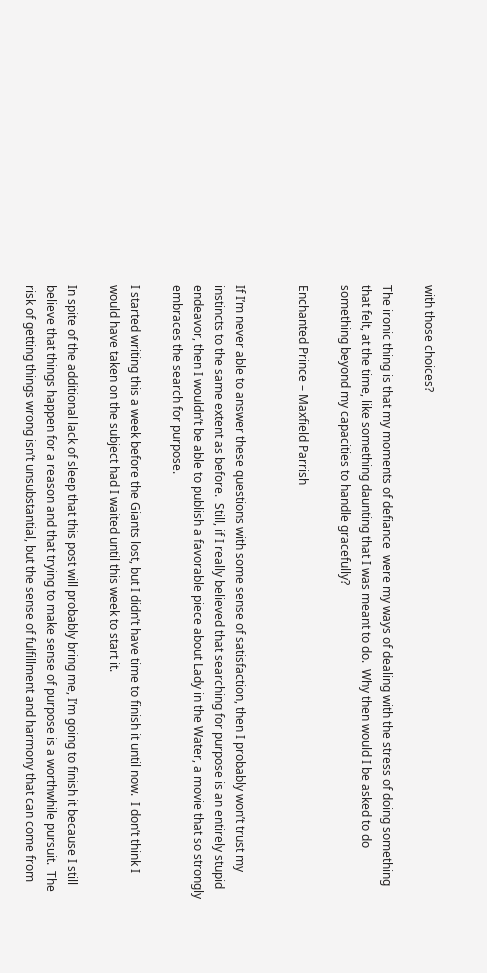with those choices?

The ironic thing is that my moments of defiance  were my ways of dealing with the stress of doing something that felt, at the time, like something daunting that I was meant to do.  Why then would I be asked to do something beyond my capacities to handle gracefully?

Enchanted Prince – Maxfield Parrish


If I’m never able to answer these questions with some sense of satisfaction, then I probably won’t trust my instincts to the same extent as before.  Still, if I really believed that searching for purpose is an entirely stupid endeavor, then I wouldn’t be able to publish a favorable piece about Lady in the Water, a movie that so strongly embraces the search for purpose.

I started writing this a week before the Giants lost, but I didn’t have time to finish it until now.  I don’t think I would have taken on the subject had I waited until this week to start it.

In spite of the additional lack of sleep that this post will probably bring me, I’m going to finish it because I still believe that things happen for a reason and that trying to make sense of purpose is a worthwhile pursuit.  The risk of getting things wrong isn’t unsubstantial, but the sense of fulfillment and harmony that can come from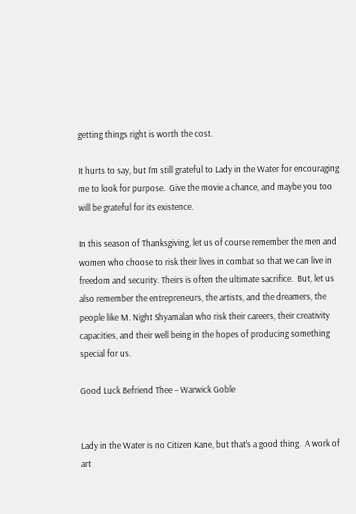getting things right is worth the cost.

It hurts to say, but I’m still grateful to Lady in the Water for encouraging me to look for purpose.  Give the movie a chance, and maybe you too will be grateful for its existence.

In this season of Thanksgiving, let us of course remember the men and women who choose to risk their lives in combat so that we can live in freedom and security. Theirs is often the ultimate sacrifice.  But, let us also remember the entrepreneurs, the artists, and the dreamers, the people like M. Night Shyamalan who risk their careers, their creativity capacities, and their well being in the hopes of producing something special for us.

Good Luck Befriend Thee – Warwick Goble


Lady in the Water is no Citizen Kane, but that’s a good thing.  A work of art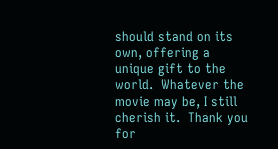should stand on its own, offering a unique gift to the world.  Whatever the movie may be, I still cherish it.  Thank you for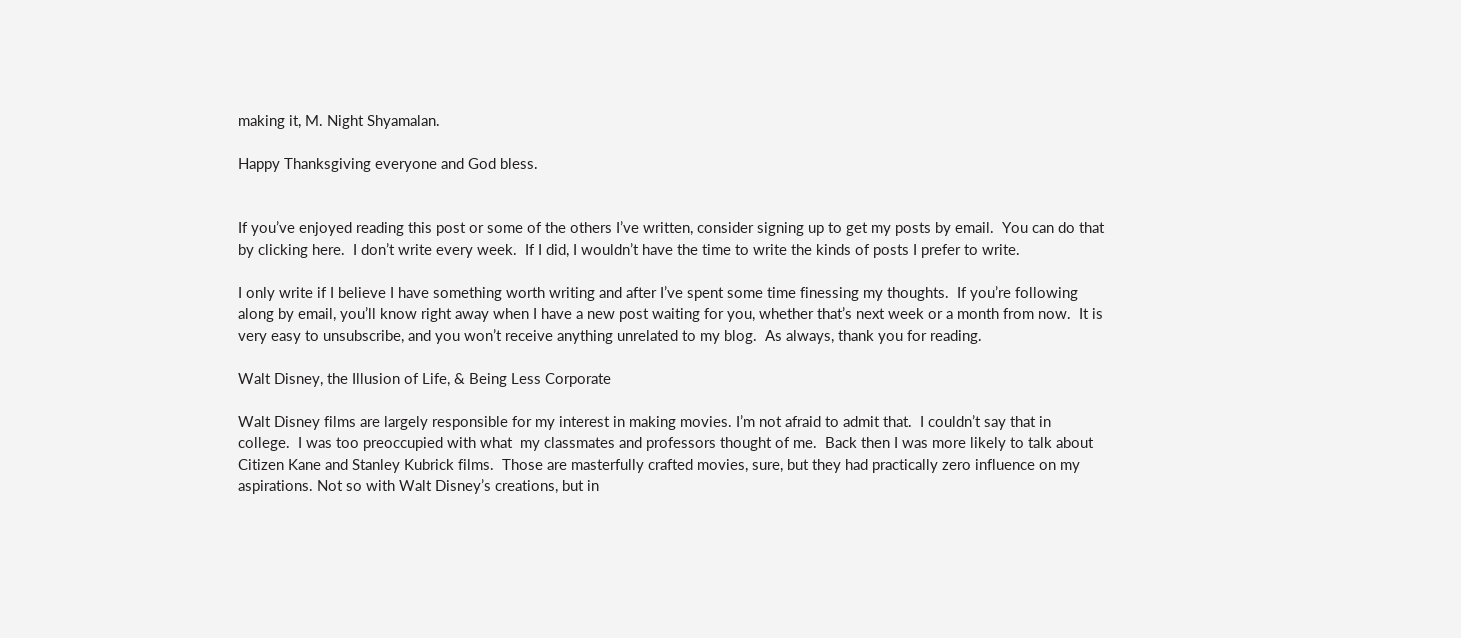making it, M. Night Shyamalan.

Happy Thanksgiving everyone and God bless.


If you’ve enjoyed reading this post or some of the others I’ve written, consider signing up to get my posts by email.  You can do that by clicking here.  I don’t write every week.  If I did, I wouldn’t have the time to write the kinds of posts I prefer to write.

I only write if I believe I have something worth writing and after I’ve spent some time finessing my thoughts.  If you’re following along by email, you’ll know right away when I have a new post waiting for you, whether that’s next week or a month from now.  It is very easy to unsubscribe, and you won’t receive anything unrelated to my blog.  As always, thank you for reading.

Walt Disney, the Illusion of Life, & Being Less Corporate

Walt Disney films are largely responsible for my interest in making movies. I’m not afraid to admit that.  I couldn’t say that in college.  I was too preoccupied with what  my classmates and professors thought of me.  Back then I was more likely to talk about Citizen Kane and Stanley Kubrick films.  Those are masterfully crafted movies, sure, but they had practically zero influence on my aspirations. Not so with Walt Disney’s creations, but in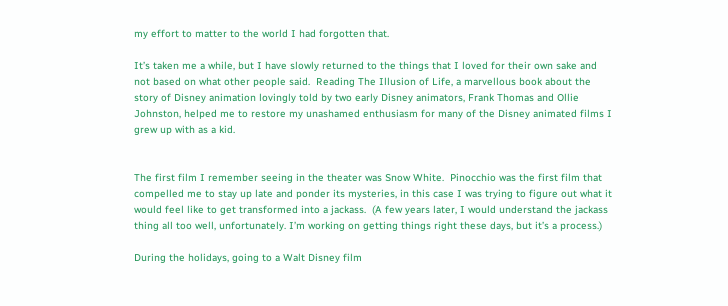my effort to matter to the world I had forgotten that.

It’s taken me a while, but I have slowly returned to the things that I loved for their own sake and not based on what other people said.  Reading The Illusion of Life, a marvellous book about the story of Disney animation lovingly told by two early Disney animators, Frank Thomas and Ollie Johnston, helped me to restore my unashamed enthusiasm for many of the Disney animated films I grew up with as a kid.


The first film I remember seeing in the theater was Snow White.  Pinocchio was the first film that compelled me to stay up late and ponder its mysteries, in this case I was trying to figure out what it would feel like to get transformed into a jackass.  (A few years later, I would understand the jackass thing all too well, unfortunately. I’m working on getting things right these days, but it’s a process.)

During the holidays, going to a Walt Disney film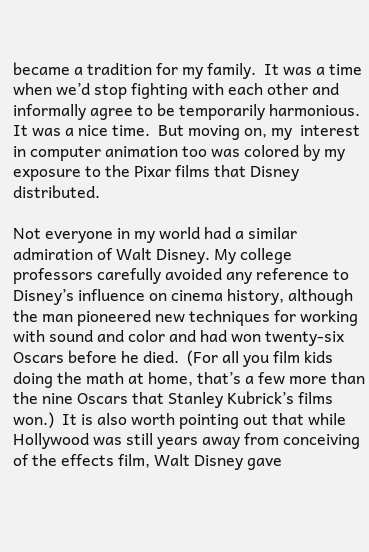became a tradition for my family.  It was a time when we’d stop fighting with each other and informally agree to be temporarily harmonious.  It was a nice time.  But moving on, my  interest in computer animation too was colored by my exposure to the Pixar films that Disney distributed.

Not everyone in my world had a similar admiration of Walt Disney. My college professors carefully avoided any reference to Disney’s influence on cinema history, although the man pioneered new techniques for working with sound and color and had won twenty-six Oscars before he died.  (For all you film kids doing the math at home, that’s a few more than the nine Oscars that Stanley Kubrick’s films won.)  It is also worth pointing out that while Hollywood was still years away from conceiving of the effects film, Walt Disney gave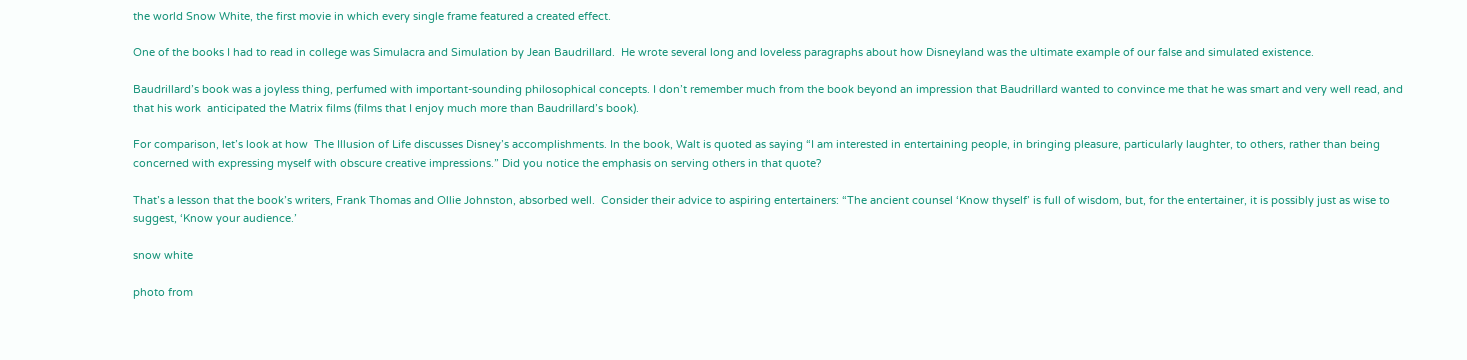the world Snow White, the first movie in which every single frame featured a created effect.

One of the books I had to read in college was Simulacra and Simulation by Jean Baudrillard.  He wrote several long and loveless paragraphs about how Disneyland was the ultimate example of our false and simulated existence.

Baudrillard’s book was a joyless thing, perfumed with important-sounding philosophical concepts. I don’t remember much from the book beyond an impression that Baudrillard wanted to convince me that he was smart and very well read, and that his work  anticipated the Matrix films (films that I enjoy much more than Baudrillard’s book).

For comparison, let’s look at how  The Illusion of Life discusses Disney’s accomplishments. In the book, Walt is quoted as saying “I am interested in entertaining people, in bringing pleasure, particularly laughter, to others, rather than being concerned with expressing myself with obscure creative impressions.” Did you notice the emphasis on serving others in that quote?

That’s a lesson that the book’s writers, Frank Thomas and Ollie Johnston, absorbed well.  Consider their advice to aspiring entertainers: “The ancient counsel ‘Know thyself’ is full of wisdom, but, for the entertainer, it is possibly just as wise to suggest, ‘Know your audience.’

snow white

photo from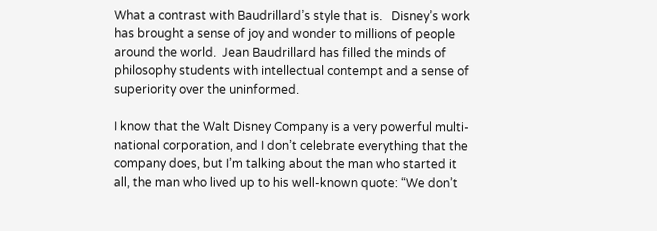What a contrast with Baudrillard’s style that is.   Disney’s work has brought a sense of joy and wonder to millions of people around the world.  Jean Baudrillard has filled the minds of philosophy students with intellectual contempt and a sense of superiority over the uninformed.

I know that the Walt Disney Company is a very powerful multi-national corporation, and I don’t celebrate everything that the company does, but I’m talking about the man who started it all, the man who lived up to his well-known quote: “We don’t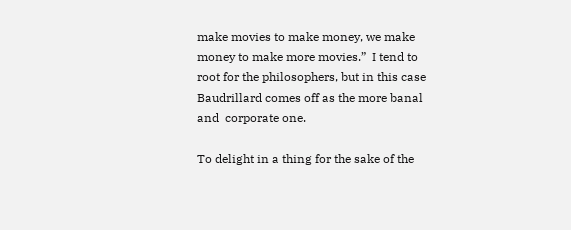make movies to make money, we make money to make more movies.”  I tend to root for the philosophers, but in this case Baudrillard comes off as the more banal and  corporate one.

To delight in a thing for the sake of the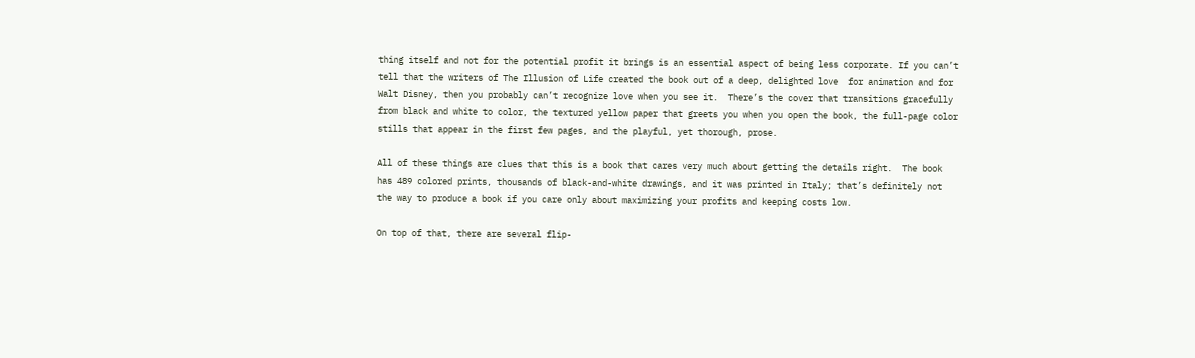thing itself and not for the potential profit it brings is an essential aspect of being less corporate. If you can’t tell that the writers of The Illusion of Life created the book out of a deep, delighted love  for animation and for Walt Disney, then you probably can’t recognize love when you see it.  There’s the cover that transitions gracefully from black and white to color, the textured yellow paper that greets you when you open the book, the full-page color stills that appear in the first few pages, and the playful, yet thorough, prose.

All of these things are clues that this is a book that cares very much about getting the details right.  The book has 489 colored prints, thousands of black-and-white drawings, and it was printed in Italy; that’s definitely not the way to produce a book if you care only about maximizing your profits and keeping costs low.

On top of that, there are several flip-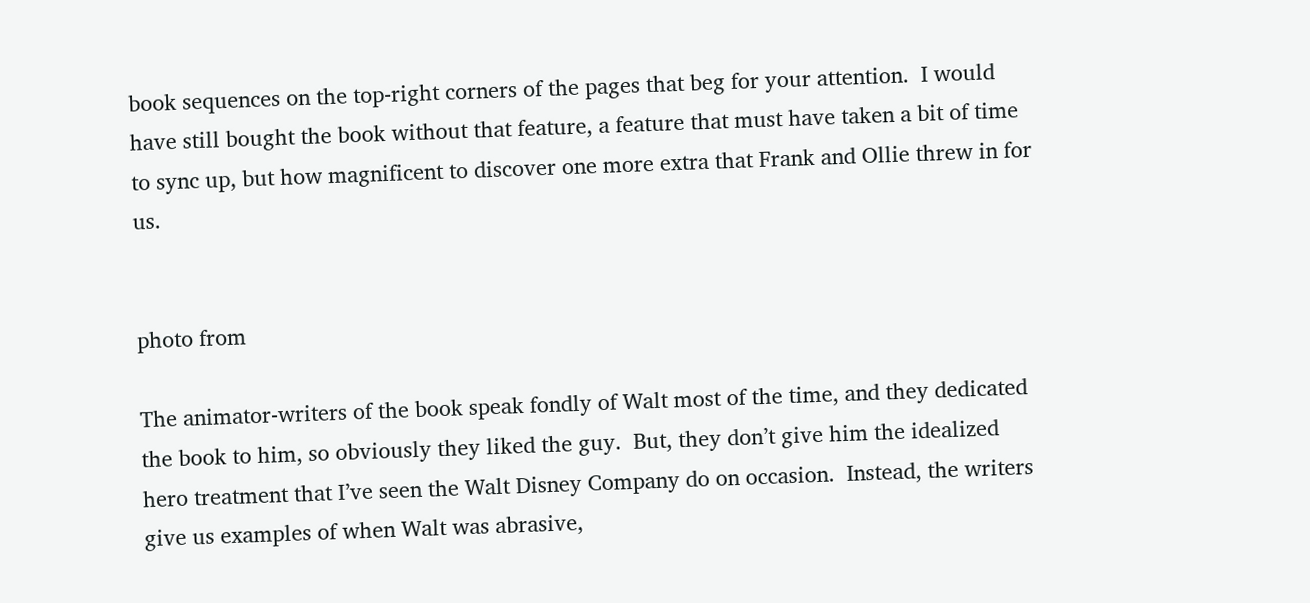book sequences on the top-right corners of the pages that beg for your attention.  I would have still bought the book without that feature, a feature that must have taken a bit of time to sync up, but how magnificent to discover one more extra that Frank and Ollie threw in for us.


photo from

The animator-writers of the book speak fondly of Walt most of the time, and they dedicated the book to him, so obviously they liked the guy.  But, they don’t give him the idealized  hero treatment that I’ve seen the Walt Disney Company do on occasion.  Instead, the writers give us examples of when Walt was abrasive,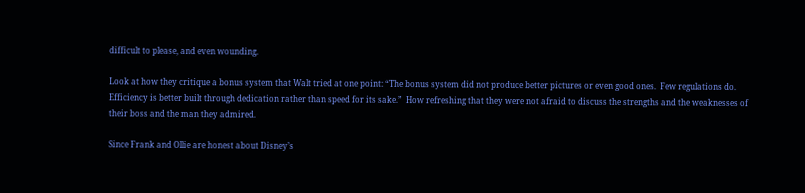difficult to please, and even wounding.

Look at how they critique a bonus system that Walt tried at one point: “The bonus system did not produce better pictures or even good ones.  Few regulations do.  Efficiency is better built through dedication rather than speed for its sake.”  How refreshing that they were not afraid to discuss the strengths and the weaknesses of their boss and the man they admired.

Since Frank and Ollie are honest about Disney’s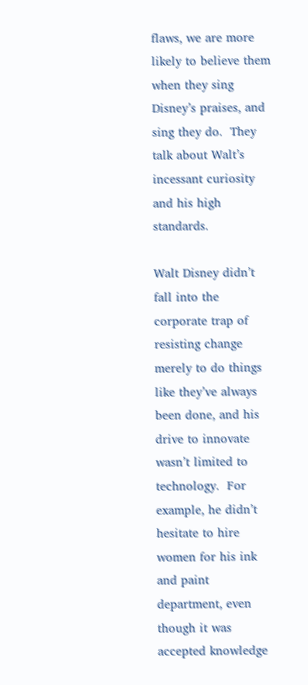flaws, we are more likely to believe them when they sing Disney’s praises, and sing they do.  They talk about Walt’s incessant curiosity and his high standards.

Walt Disney didn’t fall into the corporate trap of  resisting change merely to do things like they’ve always been done, and his drive to innovate wasn’t limited to technology.  For example, he didn’t hesitate to hire women for his ink and paint department, even though it was accepted knowledge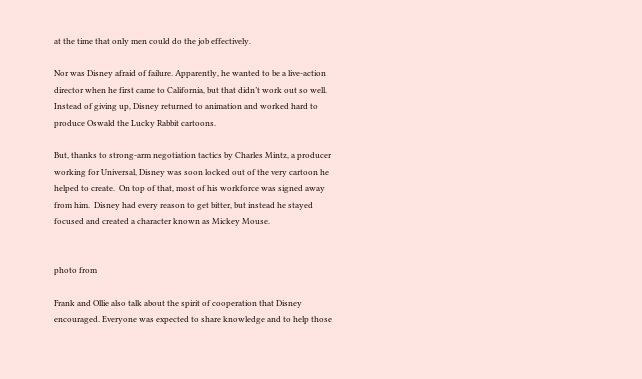at the time that only men could do the job effectively.

Nor was Disney afraid of failure. Apparently, he wanted to be a live-action director when he first came to California, but that didn’t work out so well.  Instead of giving up, Disney returned to animation and worked hard to produce Oswald the Lucky Rabbit cartoons.

But, thanks to strong-arm negotiation tactics by Charles Mintz, a producer working for Universal, Disney was soon locked out of the very cartoon he helped to create.  On top of that, most of his workforce was signed away from him.  Disney had every reason to get bitter, but instead he stayed focused and created a character known as Mickey Mouse.


photo from

Frank and Ollie also talk about the spirit of cooperation that Disney encouraged. Everyone was expected to share knowledge and to help those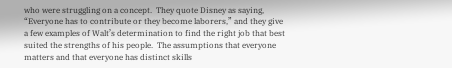who were struggling on a concept.  They quote Disney as saying, “Everyone has to contribute or they become laborers,” and they give a few examples of Walt’s determination to find the right job that best suited the strengths of his people.  The assumptions that everyone matters and that everyone has distinct skills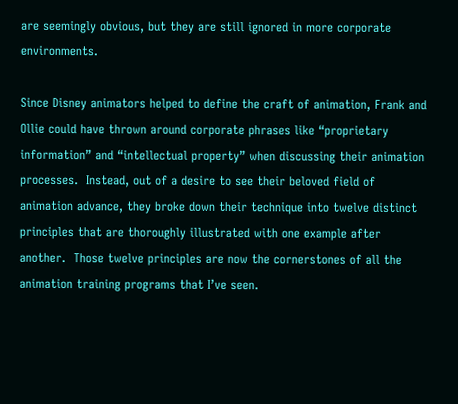are seemingly obvious, but they are still ignored in more corporate environments.

Since Disney animators helped to define the craft of animation, Frank and Ollie could have thrown around corporate phrases like “proprietary information” and “intellectual property” when discussing their animation processes.  Instead, out of a desire to see their beloved field of animation advance, they broke down their technique into twelve distinct principles that are thoroughly illustrated with one example after another.  Those twelve principles are now the cornerstones of all the animation training programs that I’ve seen.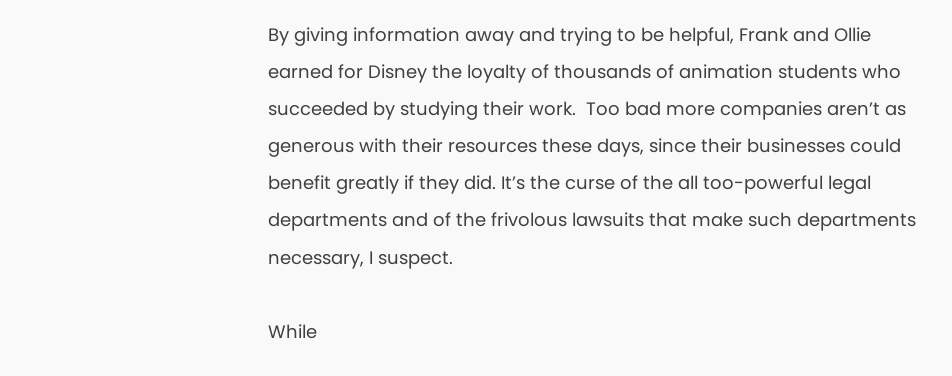By giving information away and trying to be helpful, Frank and Ollie earned for Disney the loyalty of thousands of animation students who succeeded by studying their work.  Too bad more companies aren’t as generous with their resources these days, since their businesses could benefit greatly if they did. It’s the curse of the all too-powerful legal departments and of the frivolous lawsuits that make such departments necessary, I suspect.

While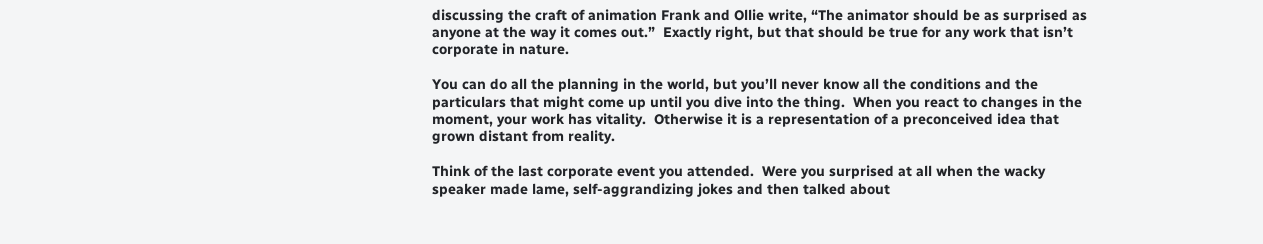discussing the craft of animation Frank and Ollie write, “The animator should be as surprised as anyone at the way it comes out.”  Exactly right, but that should be true for any work that isn’t corporate in nature.

You can do all the planning in the world, but you’ll never know all the conditions and the particulars that might come up until you dive into the thing.  When you react to changes in the moment, your work has vitality.  Otherwise it is a representation of a preconceived idea that grown distant from reality.

Think of the last corporate event you attended.  Were you surprised at all when the wacky speaker made lame, self-aggrandizing jokes and then talked about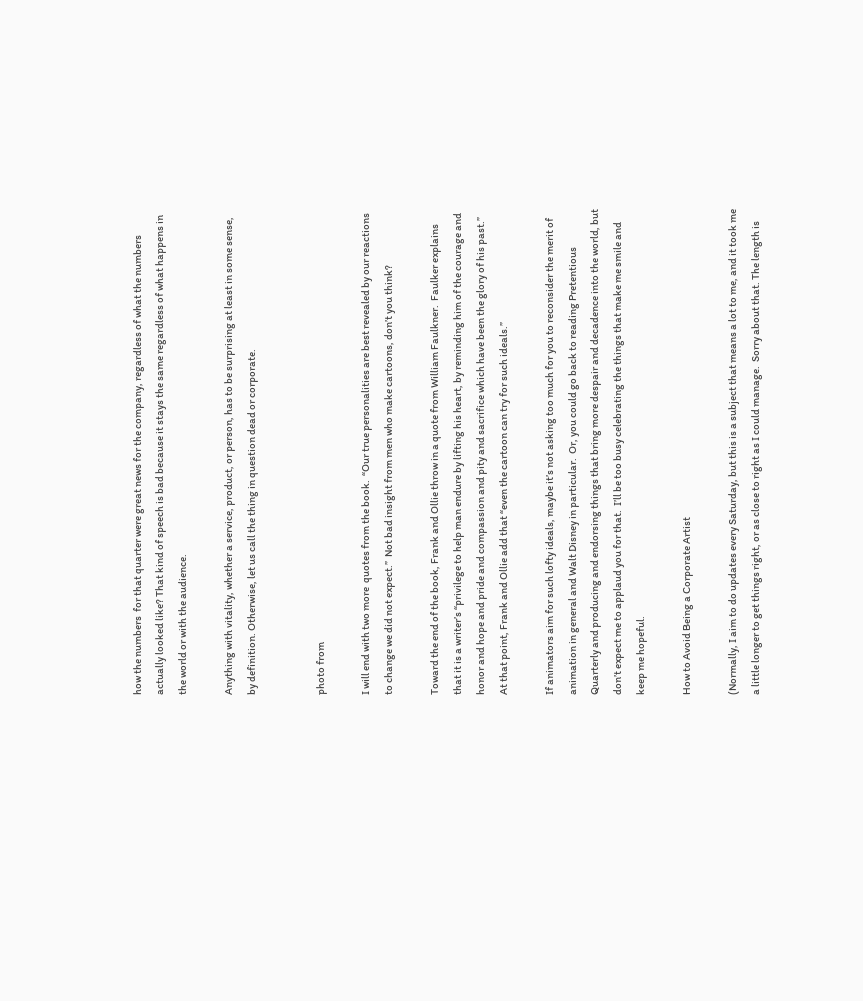how the numbers  for that quarter were great news for the company, regardless of what the numbers actually looked like? That kind of speech is bad because it stays the same regardless of what happens in the world or with the audience.

Anything with vitality, whether a service, product, or person, has to be surprising at least in some sense, by definition. Otherwise, let us call the thing in question dead or corporate.


photo from

I will end with two more  quotes from the book.  “Our true personalities are best revealed by our reactions to change we did not expect.”  Not bad insight from men who make cartoons, don’t you think?

Toward the end of the book, Frank and Ollie throw in a quote from William Faulkner.  Faulker explains that it is a writer’s “privilege to help man endure by lifting his heart, by reminding him of the courage and honor and hope and pride and compassion and pity and sacrifice which have been the glory of his past.” At that point, Frank and Ollie add that “even the cartoon can try for such ideals.”

If animators aim for such lofty ideals, maybe it’s not asking too much for you to reconsider the merit of animation in general and Walt Disney in particular.  Or, you could go back to reading Pretentious Quarterly and producing and endorsing things that bring more despair and decadence into the world, but don’t expect me to applaud you for that.  I’ll be too busy celebrating the things that make me smile and keep me hopeful.

How to Avoid Being a Corporate Artist

(Normally, I aim to do updates every Saturday, but this is a subject that means a lot to me, and it took me a little longer to get things right, or as close to right as I could manage.  Sorry about that. The length is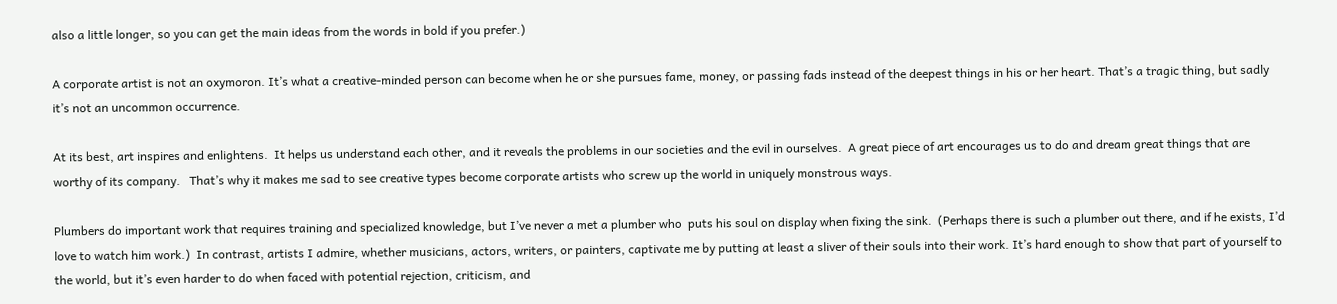also a little longer, so you can get the main ideas from the words in bold if you prefer.)

A corporate artist is not an oxymoron. It’s what a creative-minded person can become when he or she pursues fame, money, or passing fads instead of the deepest things in his or her heart. That’s a tragic thing, but sadly it’s not an uncommon occurrence.

At its best, art inspires and enlightens.  It helps us understand each other, and it reveals the problems in our societies and the evil in ourselves.  A great piece of art encourages us to do and dream great things that are worthy of its company.   That’s why it makes me sad to see creative types become corporate artists who screw up the world in uniquely monstrous ways.

Plumbers do important work that requires training and specialized knowledge, but I’ve never a met a plumber who  puts his soul on display when fixing the sink.  (Perhaps there is such a plumber out there, and if he exists, I’d love to watch him work.)  In contrast, artists I admire, whether musicians, actors, writers, or painters, captivate me by putting at least a sliver of their souls into their work. It’s hard enough to show that part of yourself to the world, but it’s even harder to do when faced with potential rejection, criticism, and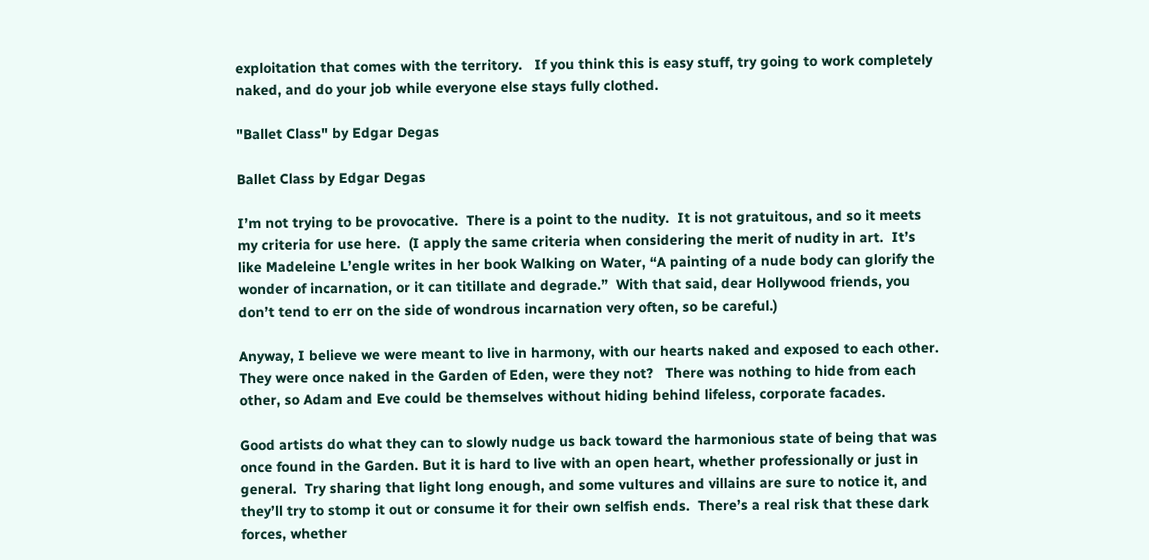exploitation that comes with the territory.   If you think this is easy stuff, try going to work completely naked, and do your job while everyone else stays fully clothed.

"Ballet Class" by Edgar Degas

Ballet Class by Edgar Degas

I’m not trying to be provocative.  There is a point to the nudity.  It is not gratuitous, and so it meets my criteria for use here.  (I apply the same criteria when considering the merit of nudity in art.  It’s like Madeleine L’engle writes in her book Walking on Water, “A painting of a nude body can glorify the wonder of incarnation, or it can titillate and degrade.”  With that said, dear Hollywood friends, you don’t tend to err on the side of wondrous incarnation very often, so be careful.)

Anyway, I believe we were meant to live in harmony, with our hearts naked and exposed to each other. They were once naked in the Garden of Eden, were they not?   There was nothing to hide from each other, so Adam and Eve could be themselves without hiding behind lifeless, corporate facades.

Good artists do what they can to slowly nudge us back toward the harmonious state of being that was once found in the Garden. But it is hard to live with an open heart, whether professionally or just in general.  Try sharing that light long enough, and some vultures and villains are sure to notice it, and they’ll try to stomp it out or consume it for their own selfish ends.  There’s a real risk that these dark forces, whether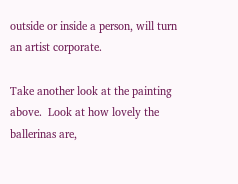outside or inside a person, will turn an artist corporate.

Take another look at the painting above.  Look at how lovely the ballerinas are,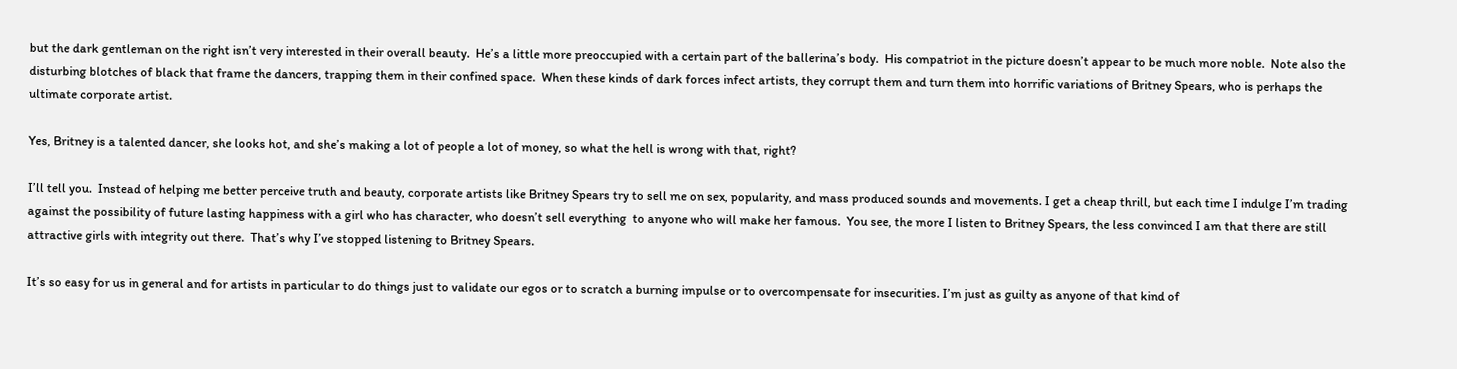but the dark gentleman on the right isn’t very interested in their overall beauty.  He’s a little more preoccupied with a certain part of the ballerina’s body.  His compatriot in the picture doesn’t appear to be much more noble.  Note also the disturbing blotches of black that frame the dancers, trapping them in their confined space.  When these kinds of dark forces infect artists, they corrupt them and turn them into horrific variations of Britney Spears, who is perhaps the ultimate corporate artist.

Yes, Britney is a talented dancer, she looks hot, and she’s making a lot of people a lot of money, so what the hell is wrong with that, right?

I’ll tell you.  Instead of helping me better perceive truth and beauty, corporate artists like Britney Spears try to sell me on sex, popularity, and mass produced sounds and movements. I get a cheap thrill, but each time I indulge I’m trading against the possibility of future lasting happiness with a girl who has character, who doesn’t sell everything  to anyone who will make her famous.  You see, the more I listen to Britney Spears, the less convinced I am that there are still attractive girls with integrity out there.  That’s why I’ve stopped listening to Britney Spears.

It’s so easy for us in general and for artists in particular to do things just to validate our egos or to scratch a burning impulse or to overcompensate for insecurities. I’m just as guilty as anyone of that kind of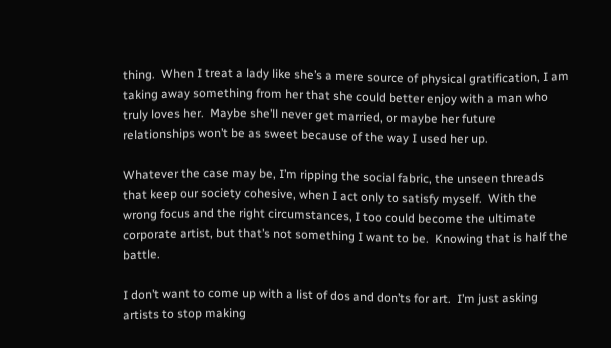thing.  When I treat a lady like she’s a mere source of physical gratification, I am taking away something from her that she could better enjoy with a man who truly loves her.  Maybe she’ll never get married, or maybe her future relationships won’t be as sweet because of the way I used her up.

Whatever the case may be, I’m ripping the social fabric, the unseen threads that keep our society cohesive, when I act only to satisfy myself.  With the wrong focus and the right circumstances, I too could become the ultimate corporate artist, but that’s not something I want to be.  Knowing that is half the battle.

I don’t want to come up with a list of dos and don’ts for art.  I’m just asking artists to stop making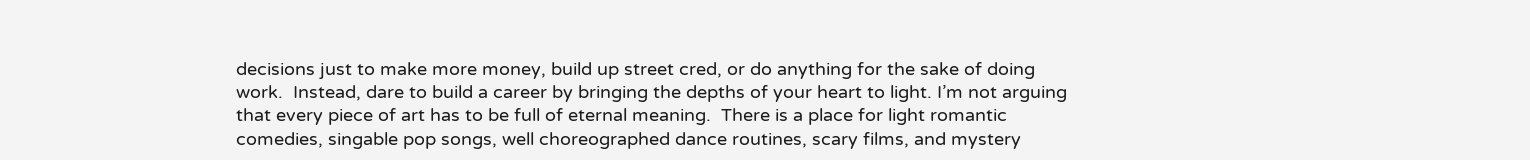decisions just to make more money, build up street cred, or do anything for the sake of doing work.  Instead, dare to build a career by bringing the depths of your heart to light. I’m not arguing that every piece of art has to be full of eternal meaning.  There is a place for light romantic comedies, singable pop songs, well choreographed dance routines, scary films, and mystery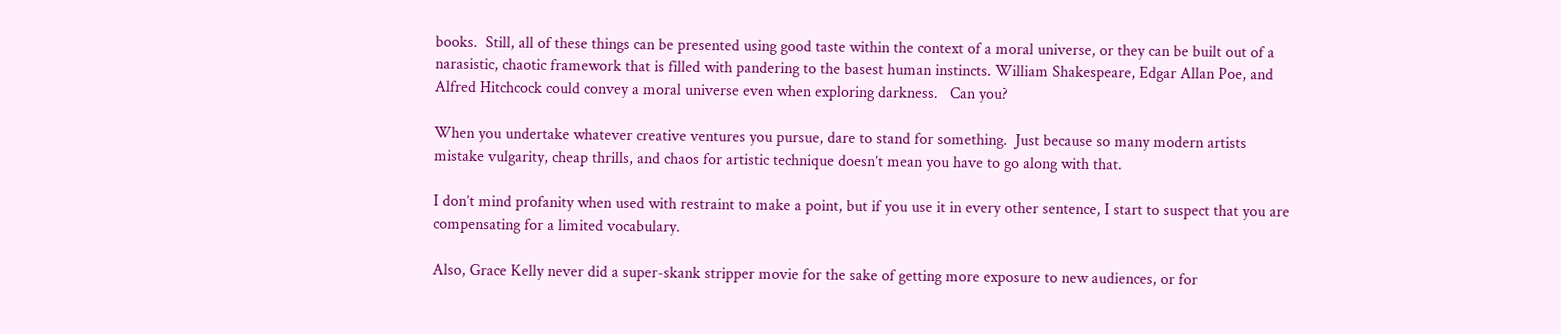books.  Still, all of these things can be presented using good taste within the context of a moral universe, or they can be built out of a narasistic, chaotic framework that is filled with pandering to the basest human instincts. William Shakespeare, Edgar Allan Poe, and Alfred Hitchcock could convey a moral universe even when exploring darkness.   Can you?

When you undertake whatever creative ventures you pursue, dare to stand for something.  Just because so many modern artists mistake vulgarity, cheap thrills, and chaos for artistic technique doesn’t mean you have to go along with that.

I don’t mind profanity when used with restraint to make a point, but if you use it in every other sentence, I start to suspect that you are compensating for a limited vocabulary.

Also, Grace Kelly never did a super-skank stripper movie for the sake of getting more exposure to new audiences, or for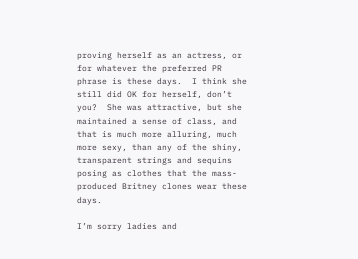proving herself as an actress, or for whatever the preferred PR phrase is these days.  I think she still did OK for herself, don’t you?  She was attractive, but she maintained a sense of class, and that is much more alluring, much more sexy, than any of the shiny, transparent strings and sequins posing as clothes that the mass-produced Britney clones wear these days.

I’m sorry ladies and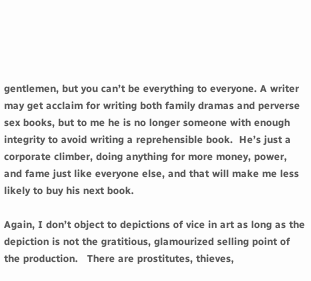gentlemen, but you can’t be everything to everyone. A writer may get acclaim for writing both family dramas and perverse sex books, but to me he is no longer someone with enough integrity to avoid writing a reprehensible book.  He’s just a corporate climber, doing anything for more money, power, and fame just like everyone else, and that will make me less likely to buy his next book.

Again, I don’t object to depictions of vice in art as long as the depiction is not the gratitious, glamourized selling point of the production.   There are prostitutes, thieves,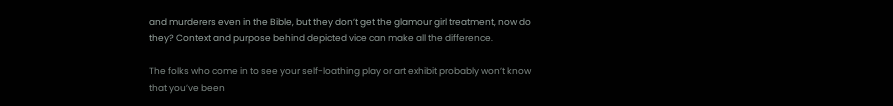and murderers even in the Bible, but they don’t get the glamour girl treatment, now do they? Context and purpose behind depicted vice can make all the difference.

The folks who come in to see your self-loathing play or art exhibit probably won’t know that you’ve been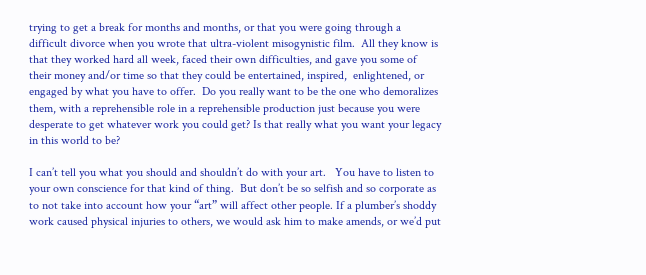trying to get a break for months and months, or that you were going through a difficult divorce when you wrote that ultra-violent misogynistic film.  All they know is that they worked hard all week, faced their own difficulties, and gave you some of their money and/or time so that they could be entertained, inspired,  enlightened, or engaged by what you have to offer.  Do you really want to be the one who demoralizes them, with a reprehensible role in a reprehensible production just because you were desperate to get whatever work you could get? Is that really what you want your legacy in this world to be?

I can’t tell you what you should and shouldn’t do with your art.   You have to listen to your own conscience for that kind of thing.  But don’t be so selfish and so corporate as to not take into account how your “art” will affect other people. If a plumber’s shoddy work caused physical injuries to others, we would ask him to make amends, or we’d put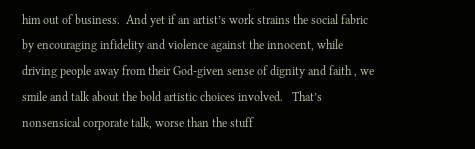him out of business.  And yet if an artist’s work strains the social fabric by encouraging infidelity and violence against the innocent, while driving people away from their God-given sense of dignity and faith , we smile and talk about the bold artistic choices involved.   That’s nonsensical corporate talk, worse than the stuff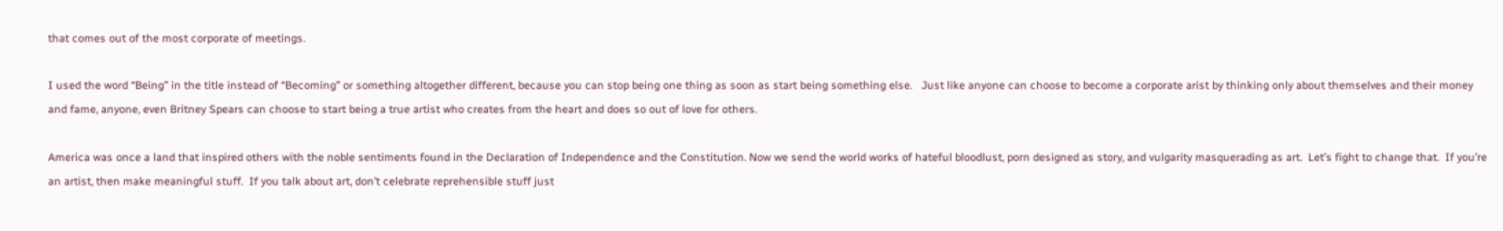that comes out of the most corporate of meetings.

I used the word “Being” in the title instead of “Becoming” or something altogether different, because you can stop being one thing as soon as start being something else.   Just like anyone can choose to become a corporate arist by thinking only about themselves and their money and fame, anyone, even Britney Spears can choose to start being a true artist who creates from the heart and does so out of love for others.

America was once a land that inspired others with the noble sentiments found in the Declaration of Independence and the Constitution. Now we send the world works of hateful bloodlust, porn designed as story, and vulgarity masquerading as art.  Let’s fight to change that.  If you’re an artist, then make meaningful stuff.  If you talk about art, don’t celebrate reprehensible stuff just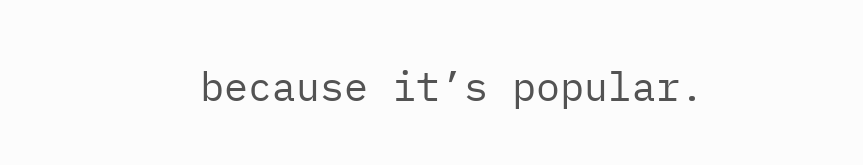because it’s popular.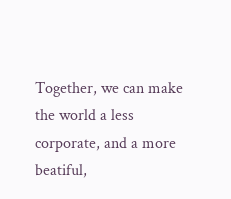Together, we can make the world a less corporate, and a more beatiful,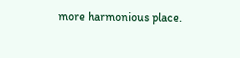more harmonious place.